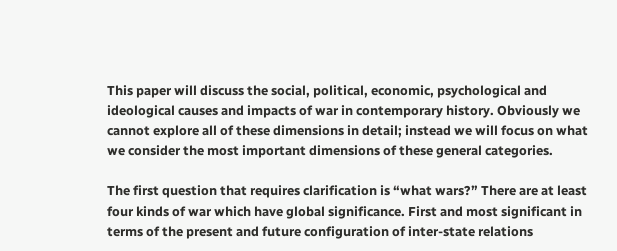This paper will discuss the social, political, economic, psychological and ideological causes and impacts of war in contemporary history. Obviously we cannot explore all of these dimensions in detail; instead we will focus on what we consider the most important dimensions of these general categories.

The first question that requires clarification is “what wars?” There are at least four kinds of war which have global significance. First and most significant in terms of the present and future configuration of inter-state relations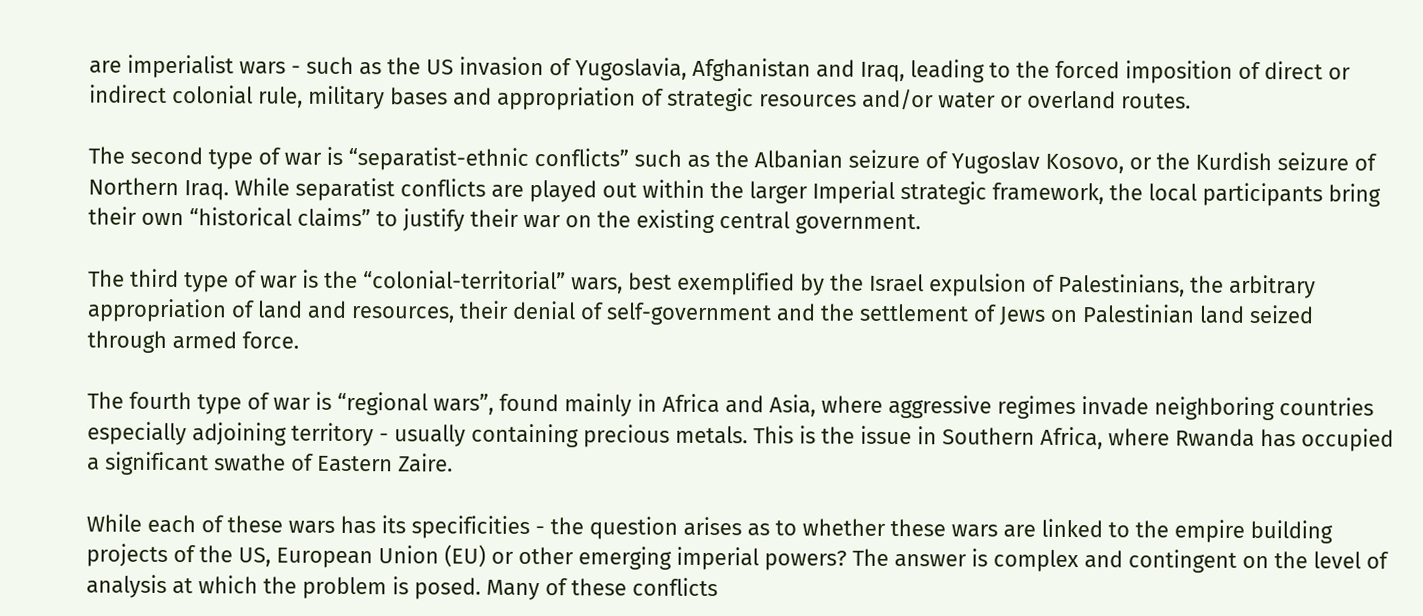are imperialist wars - such as the US invasion of Yugoslavia, Afghanistan and Iraq, leading to the forced imposition of direct or indirect colonial rule, military bases and appropriation of strategic resources and/or water or overland routes.

The second type of war is “separatist-ethnic conflicts” such as the Albanian seizure of Yugoslav Kosovo, or the Kurdish seizure of Northern Iraq. While separatist conflicts are played out within the larger Imperial strategic framework, the local participants bring their own “historical claims” to justify their war on the existing central government.

The third type of war is the “colonial-territorial” wars, best exemplified by the Israel expulsion of Palestinians, the arbitrary appropriation of land and resources, their denial of self-government and the settlement of Jews on Palestinian land seized through armed force.

The fourth type of war is “regional wars”, found mainly in Africa and Asia, where aggressive regimes invade neighboring countries especially adjoining territory - usually containing precious metals. This is the issue in Southern Africa, where Rwanda has occupied a significant swathe of Eastern Zaire.

While each of these wars has its specificities - the question arises as to whether these wars are linked to the empire building projects of the US, European Union (EU) or other emerging imperial powers? The answer is complex and contingent on the level of analysis at which the problem is posed. Many of these conflicts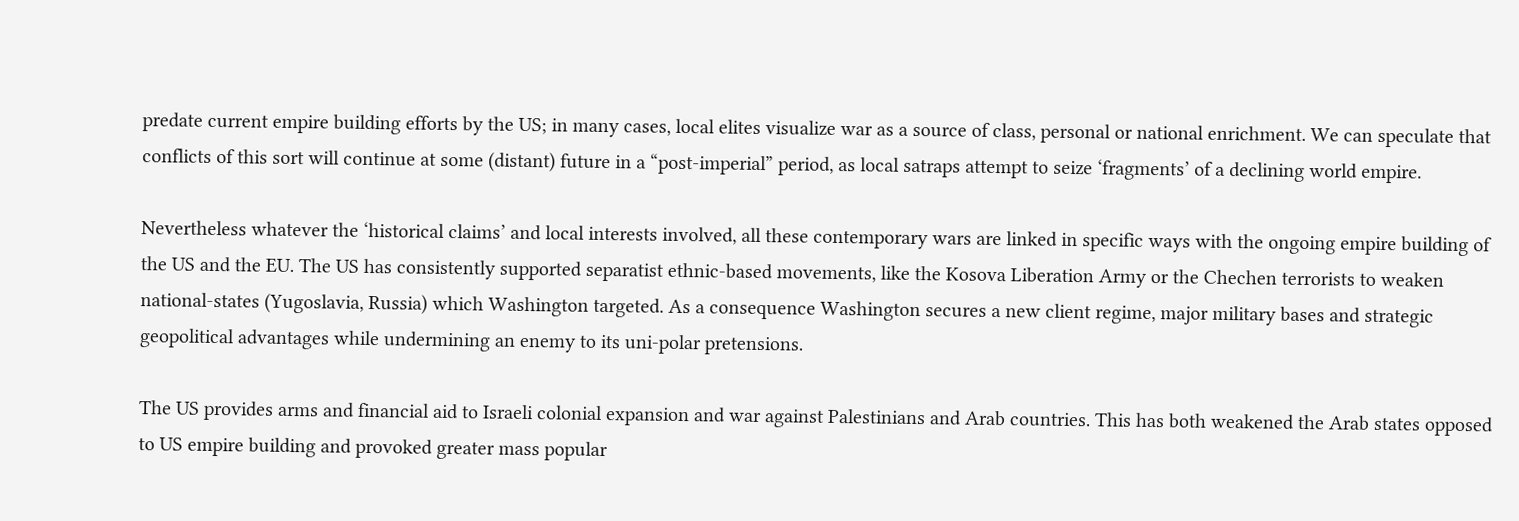predate current empire building efforts by the US; in many cases, local elites visualize war as a source of class, personal or national enrichment. We can speculate that conflicts of this sort will continue at some (distant) future in a “post-imperial” period, as local satraps attempt to seize ‘fragments’ of a declining world empire.

Nevertheless whatever the ‘historical claims’ and local interests involved, all these contemporary wars are linked in specific ways with the ongoing empire building of the US and the EU. The US has consistently supported separatist ethnic-based movements, like the Kosova Liberation Army or the Chechen terrorists to weaken national-states (Yugoslavia, Russia) which Washington targeted. As a consequence Washington secures a new client regime, major military bases and strategic geopolitical advantages while undermining an enemy to its uni-polar pretensions.

The US provides arms and financial aid to Israeli colonial expansion and war against Palestinians and Arab countries. This has both weakened the Arab states opposed to US empire building and provoked greater mass popular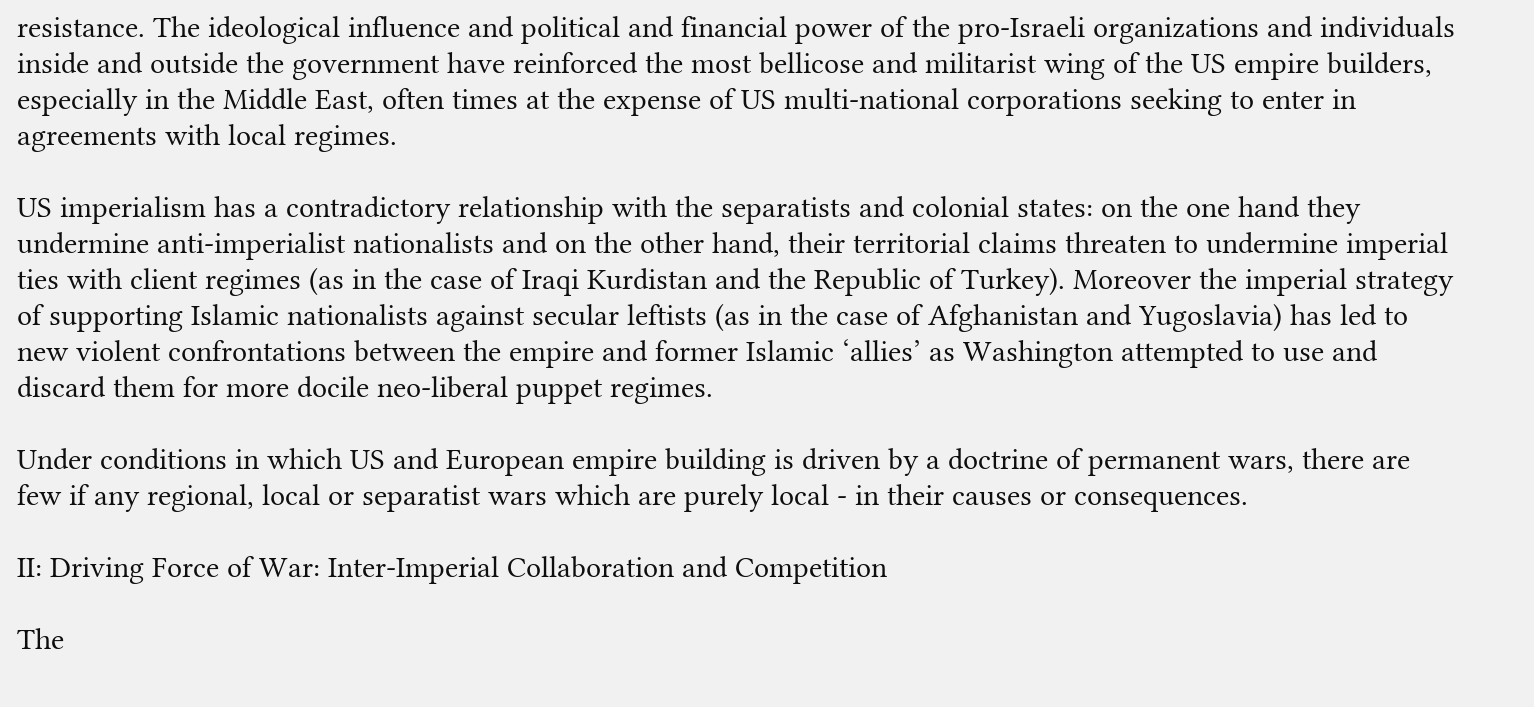resistance. The ideological influence and political and financial power of the pro-Israeli organizations and individuals inside and outside the government have reinforced the most bellicose and militarist wing of the US empire builders, especially in the Middle East, often times at the expense of US multi-national corporations seeking to enter in agreements with local regimes.

US imperialism has a contradictory relationship with the separatists and colonial states: on the one hand they undermine anti-imperialist nationalists and on the other hand, their territorial claims threaten to undermine imperial ties with client regimes (as in the case of Iraqi Kurdistan and the Republic of Turkey). Moreover the imperial strategy of supporting Islamic nationalists against secular leftists (as in the case of Afghanistan and Yugoslavia) has led to new violent confrontations between the empire and former Islamic ‘allies’ as Washington attempted to use and discard them for more docile neo-liberal puppet regimes.

Under conditions in which US and European empire building is driven by a doctrine of permanent wars, there are few if any regional, local or separatist wars which are purely local - in their causes or consequences.

II: Driving Force of War: Inter-Imperial Collaboration and Competition

The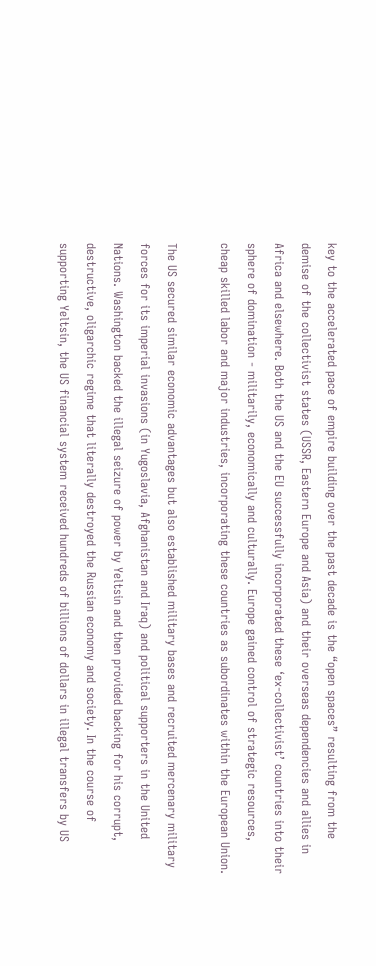key to the accelerated pace of empire building over the past decade is the “open spaces” resulting from the demise of the collectivist states (USSR, Eastern Europe and Asia) and their overseas dependencies and allies in Africa and elsewhere. Both the US and the EU successfully incorporated these ‘ex-collectivist’ countries into their sphere of domination - militarily, economically and culturally. Europe gained control of strategic resources, cheap skilled labor and major industries, incorporating these countries as subordinates within the European Union.

The US secured similar economic advantages but also established military bases and recruited mercenary military forces for its imperial invasions (in Yugoslavia, Afghanistan and Iraq) and political supporters in the United Nations. Washington backed the illegal seizure of power by Yeltsin and then provided backing for his corrupt, destructive, oligarchic regime that literally destroyed the Russian economy and society. In the course of supporting Yeltsin, the US financial system received hundreds of billions of dollars in illegal transfers by US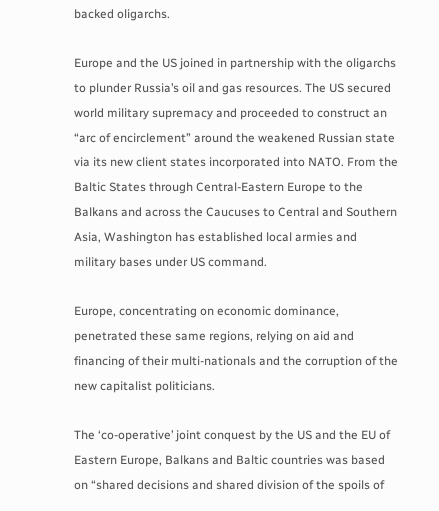backed oligarchs.

Europe and the US joined in partnership with the oligarchs to plunder Russia’s oil and gas resources. The US secured world military supremacy and proceeded to construct an “arc of encirclement” around the weakened Russian state via its new client states incorporated into NATO. From the Baltic States through Central-Eastern Europe to the Balkans and across the Caucuses to Central and Southern Asia, Washington has established local armies and military bases under US command.

Europe, concentrating on economic dominance, penetrated these same regions, relying on aid and financing of their multi-nationals and the corruption of the new capitalist politicians.

The ‘co-operative’ joint conquest by the US and the EU of Eastern Europe, Balkans and Baltic countries was based on “shared decisions and shared division of the spoils of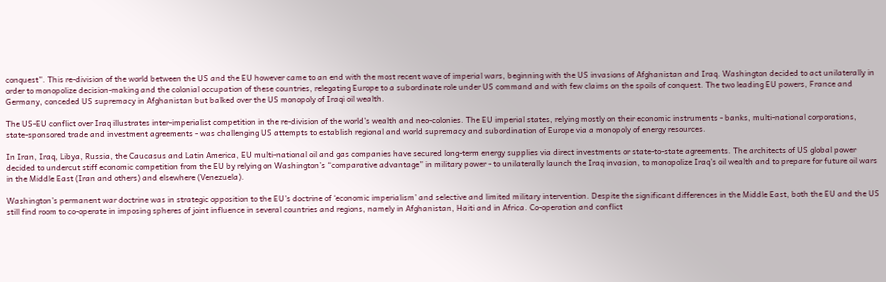conquest”. This re-division of the world between the US and the EU however came to an end with the most recent wave of imperial wars, beginning with the US invasions of Afghanistan and Iraq. Washington decided to act unilaterally in order to monopolize decision-making and the colonial occupation of these countries, relegating Europe to a subordinate role under US command and with few claims on the spoils of conquest. The two leading EU powers, France and Germany, conceded US supremacy in Afghanistan but balked over the US monopoly of Iraqi oil wealth.

The US-EU conflict over Iraq illustrates inter-imperialist competition in the re-division of the world’s wealth and neo-colonies. The EU imperial states, relying mostly on their economic instruments - banks, multi-national corporations, state-sponsored trade and investment agreements - was challenging US attempts to establish regional and world supremacy and subordination of Europe via a monopoly of energy resources.

In Iran, Iraq, Libya, Russia, the Caucasus and Latin America, EU multi-national oil and gas companies have secured long-term energy supplies via direct investments or state-to-state agreements. The architects of US global power decided to undercut stiff economic competition from the EU by relying on Washington’s “comparative advantage” in military power - to unilaterally launch the Iraq invasion, to monopolize Iraq’s oil wealth and to prepare for future oil wars in the Middle East (Iran and others) and elsewhere (Venezuela).

Washington’s permanent war doctrine was in strategic opposition to the EU’s doctrine of ‘economic imperialism’ and selective and limited military intervention. Despite the significant differences in the Middle East, both the EU and the US still find room to co-operate in imposing spheres of joint influence in several countries and regions, namely in Afghanistan, Haiti and in Africa. Co-operation and conflict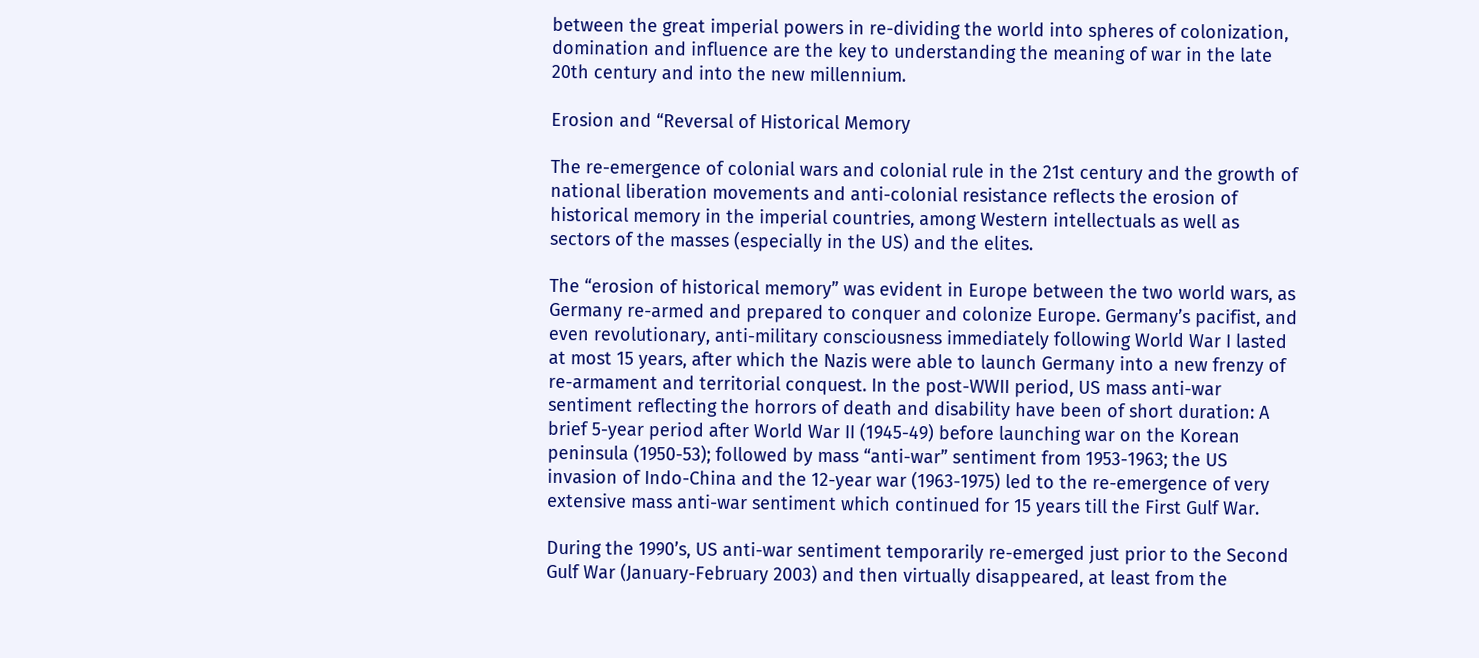between the great imperial powers in re-dividing the world into spheres of colonization, domination and influence are the key to understanding the meaning of war in the late 20th century and into the new millennium.

Erosion and “Reversal of Historical Memory

The re-emergence of colonial wars and colonial rule in the 21st century and the growth of national liberation movements and anti-colonial resistance reflects the erosion of historical memory in the imperial countries, among Western intellectuals as well as sectors of the masses (especially in the US) and the elites.

The “erosion of historical memory” was evident in Europe between the two world wars, as Germany re-armed and prepared to conquer and colonize Europe. Germany’s pacifist, and even revolutionary, anti-military consciousness immediately following World War I lasted at most 15 years, after which the Nazis were able to launch Germany into a new frenzy of re-armament and territorial conquest. In the post-WWII period, US mass anti-war sentiment reflecting the horrors of death and disability have been of short duration: A brief 5-year period after World War II (1945-49) before launching war on the Korean peninsula (1950-53); followed by mass “anti-war” sentiment from 1953-1963; the US invasion of Indo-China and the 12-year war (1963-1975) led to the re-emergence of very extensive mass anti-war sentiment which continued for 15 years till the First Gulf War.

During the 1990’s, US anti-war sentiment temporarily re-emerged just prior to the Second Gulf War (January-February 2003) and then virtually disappeared, at least from the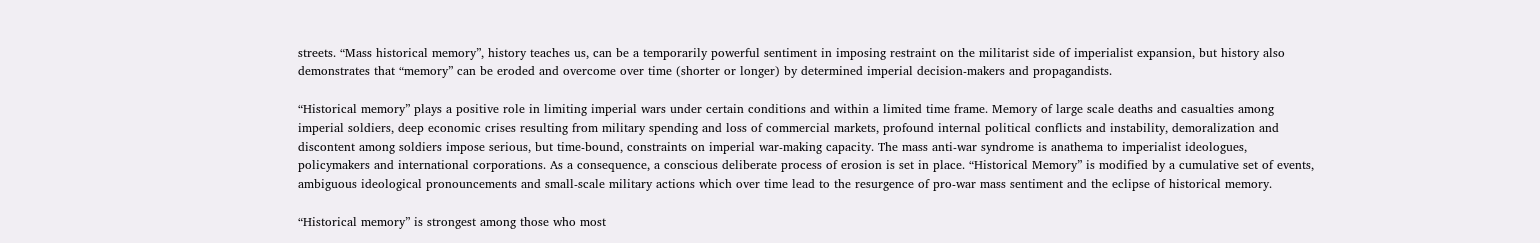streets. “Mass historical memory”, history teaches us, can be a temporarily powerful sentiment in imposing restraint on the militarist side of imperialist expansion, but history also demonstrates that “memory” can be eroded and overcome over time (shorter or longer) by determined imperial decision-makers and propagandists.

“Historical memory” plays a positive role in limiting imperial wars under certain conditions and within a limited time frame. Memory of large scale deaths and casualties among imperial soldiers, deep economic crises resulting from military spending and loss of commercial markets, profound internal political conflicts and instability, demoralization and discontent among soldiers impose serious, but time-bound, constraints on imperial war-making capacity. The mass anti-war syndrome is anathema to imperialist ideologues, policymakers and international corporations. As a consequence, a conscious deliberate process of erosion is set in place. “Historical Memory” is modified by a cumulative set of events, ambiguous ideological pronouncements and small-scale military actions which over time lead to the resurgence of pro-war mass sentiment and the eclipse of historical memory.

“Historical memory” is strongest among those who most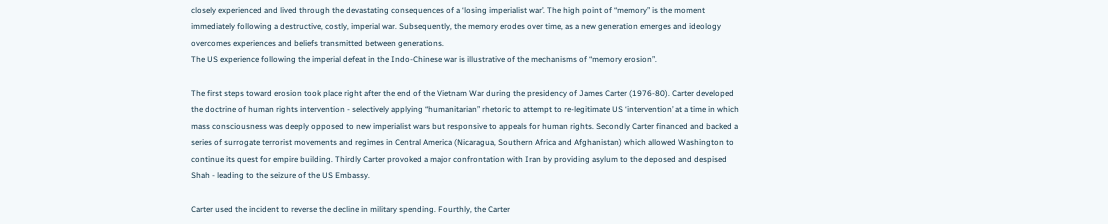closely experienced and lived through the devastating consequences of a ‘losing imperialist war’. The high point of “memory” is the moment immediately following a destructive, costly, imperial war. Subsequently, the memory erodes over time, as a new generation emerges and ideology overcomes experiences and beliefs transmitted between generations.
The US experience following the imperial defeat in the Indo-Chinese war is illustrative of the mechanisms of “memory erosion”.

The first steps toward erosion took place right after the end of the Vietnam War during the presidency of James Carter (1976-80). Carter developed the doctrine of human rights intervention - selectively applying “humanitarian” rhetoric to attempt to re-legitimate US ‘intervention’ at a time in which mass consciousness was deeply opposed to new imperialist wars but responsive to appeals for human rights. Secondly Carter financed and backed a series of surrogate terrorist movements and regimes in Central America (Nicaragua, Southern Africa and Afghanistan) which allowed Washington to continue its quest for empire building. Thirdly Carter provoked a major confrontation with Iran by providing asylum to the deposed and despised Shah - leading to the seizure of the US Embassy.

Carter used the incident to reverse the decline in military spending. Fourthly, the Carter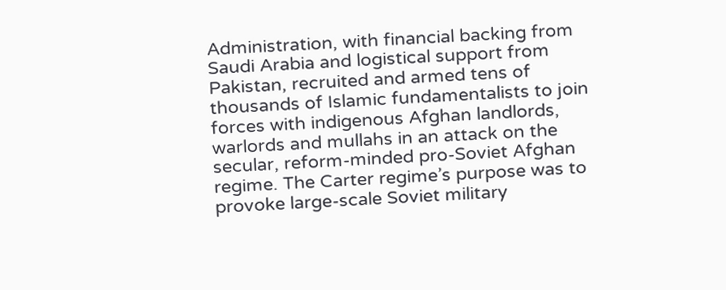Administration, with financial backing from Saudi Arabia and logistical support from Pakistan, recruited and armed tens of thousands of Islamic fundamentalists to join forces with indigenous Afghan landlords, warlords and mullahs in an attack on the secular, reform-minded pro-Soviet Afghan regime. The Carter regime’s purpose was to provoke large-scale Soviet military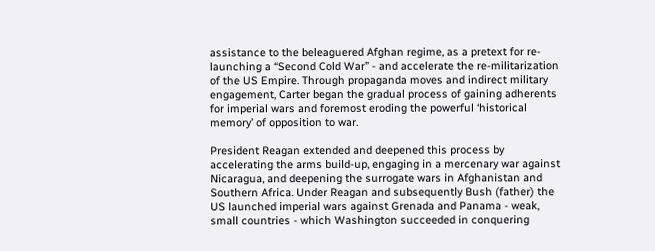assistance to the beleaguered Afghan regime, as a pretext for re-launching a “Second Cold War” - and accelerate the re-militarization of the US Empire. Through propaganda moves and indirect military engagement, Carter began the gradual process of gaining adherents for imperial wars and foremost eroding the powerful ‘historical memory’ of opposition to war.

President Reagan extended and deepened this process by accelerating the arms build-up, engaging in a mercenary war against Nicaragua, and deepening the surrogate wars in Afghanistan and Southern Africa. Under Reagan and subsequently Bush (father) the US launched imperial wars against Grenada and Panama - weak, small countries - which Washington succeeded in conquering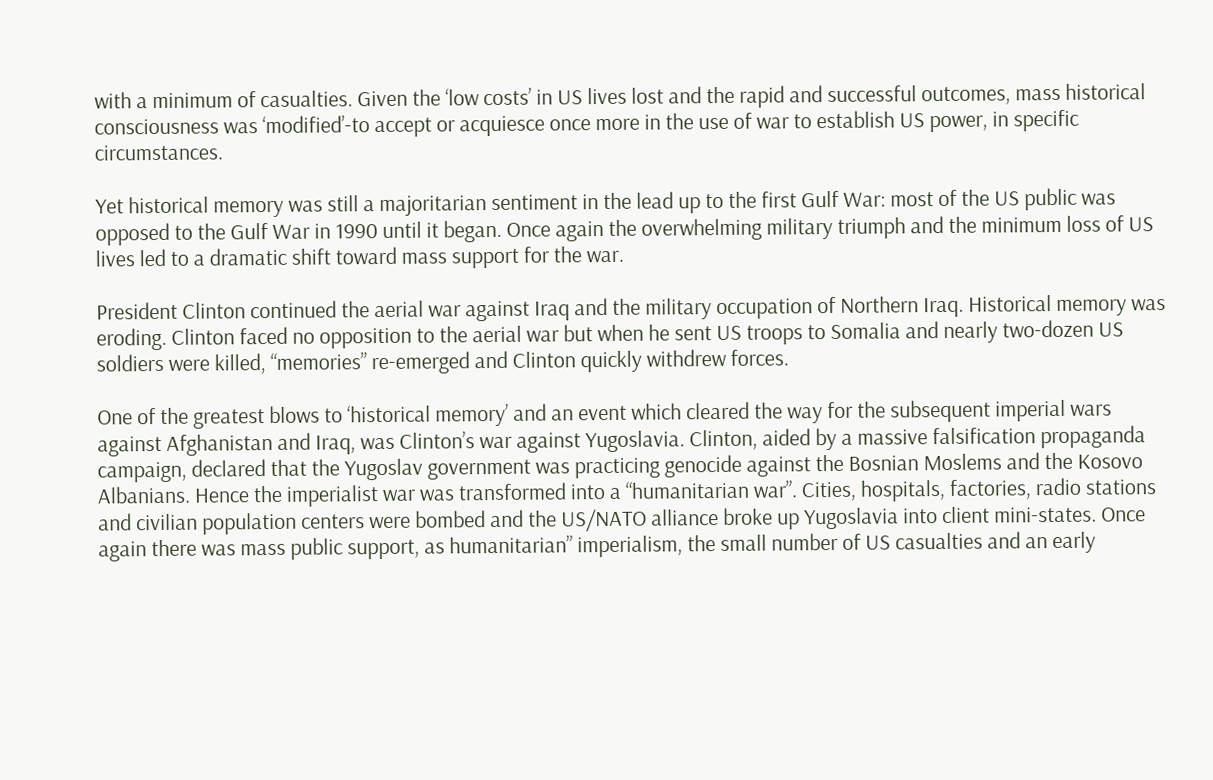with a minimum of casualties. Given the ‘low costs’ in US lives lost and the rapid and successful outcomes, mass historical consciousness was ‘modified’-to accept or acquiesce once more in the use of war to establish US power, in specific circumstances.

Yet historical memory was still a majoritarian sentiment in the lead up to the first Gulf War: most of the US public was opposed to the Gulf War in 1990 until it began. Once again the overwhelming military triumph and the minimum loss of US lives led to a dramatic shift toward mass support for the war.

President Clinton continued the aerial war against Iraq and the military occupation of Northern Iraq. Historical memory was eroding. Clinton faced no opposition to the aerial war but when he sent US troops to Somalia and nearly two-dozen US soldiers were killed, “memories” re-emerged and Clinton quickly withdrew forces.

One of the greatest blows to ‘historical memory’ and an event which cleared the way for the subsequent imperial wars against Afghanistan and Iraq, was Clinton’s war against Yugoslavia. Clinton, aided by a massive falsification propaganda campaign, declared that the Yugoslav government was practicing genocide against the Bosnian Moslems and the Kosovo Albanians. Hence the imperialist war was transformed into a “humanitarian war”. Cities, hospitals, factories, radio stations and civilian population centers were bombed and the US/NATO alliance broke up Yugoslavia into client mini-states. Once again there was mass public support, as humanitarian” imperialism, the small number of US casualties and an early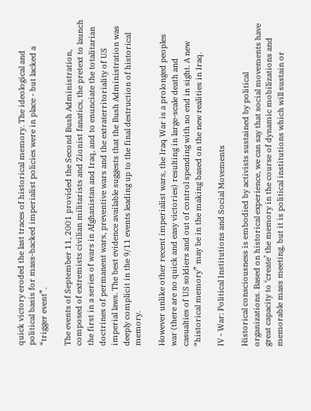quick victory eroded the last traces of historical memory. The ideological and political basis for mass-backed imperialist policies were in place - but lacked a “trigger event”.

The events of September 11, 2001 provided the Second Bush Administration, composed of extremists civilian militarists and Zionist fanatics, the pretext to launch the first in a series of wars in Afghanistan and Iraq, and to enunciate the totalitarian doctrines of permanent wars, preventive wars and the extraterritoriality of US imperial laws. The best evidence available suggests that the Bush Administration was deeply complicit in the 9/11 events leading up to the final destruction of historical memory.

However unlike other recent imperialist wars, the Iraq War is a prolonged peoples war (there are no quick and easy victories) resulting in large-scale death and casualties of US soldiers and out of control spending with no end in sight. A new “historical memory” may be in the making based on the new realities in Iraq.

IV - War: Political Institutions and Social Movements

Historical consciousness is embodied by activists sustained by political organizations. Based on historical experience, we can say that social movements have great capacity to ‘create’ the memory in the course of dynamic mobilizations and memorable mass meeting, but it is political institutions which will sustain or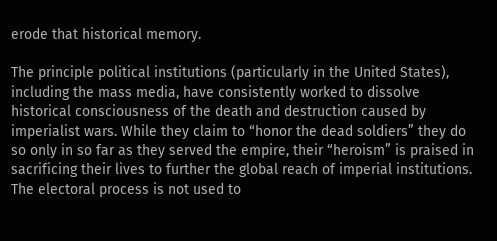erode that historical memory.

The principle political institutions (particularly in the United States), including the mass media, have consistently worked to dissolve historical consciousness of the death and destruction caused by imperialist wars. While they claim to “honor the dead soldiers” they do so only in so far as they served the empire, their “heroism” is praised in sacrificing their lives to further the global reach of imperial institutions. The electoral process is not used to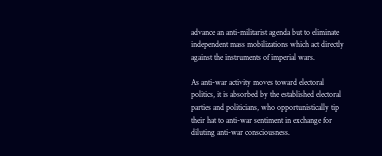advance an anti-militarist agenda but to eliminate independent mass mobilizations which act directly against the instruments of imperial wars.

As anti-war activity moves toward electoral politics, it is absorbed by the established electoral parties and politicians, who opportunistically tip their hat to anti-war sentiment in exchange for diluting anti-war consciousness.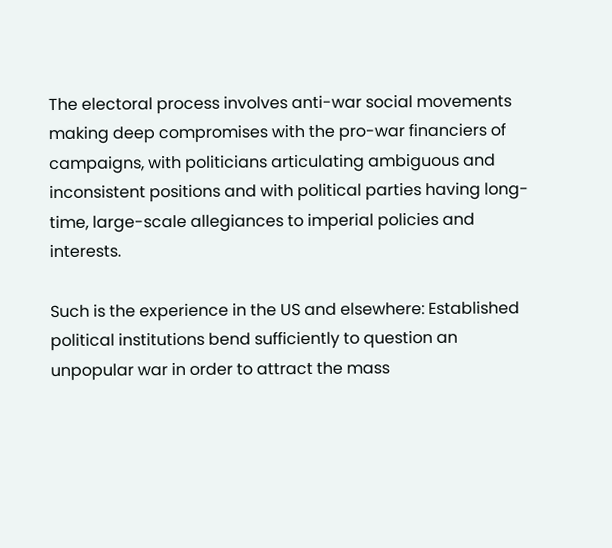The electoral process involves anti-war social movements making deep compromises with the pro-war financiers of campaigns, with politicians articulating ambiguous and inconsistent positions and with political parties having long-time, large-scale allegiances to imperial policies and interests.

Such is the experience in the US and elsewhere: Established political institutions bend sufficiently to question an unpopular war in order to attract the mass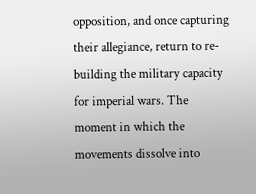opposition, and once capturing their allegiance, return to re-building the military capacity for imperial wars. The moment in which the movements dissolve into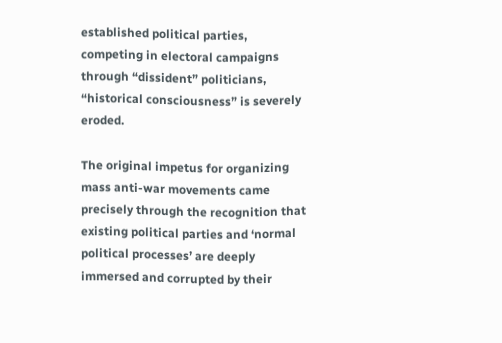established political parties, competing in electoral campaigns through “dissident” politicians, “historical consciousness” is severely eroded.

The original impetus for organizing mass anti-war movements came precisely through the recognition that existing political parties and ‘normal political processes’ are deeply immersed and corrupted by their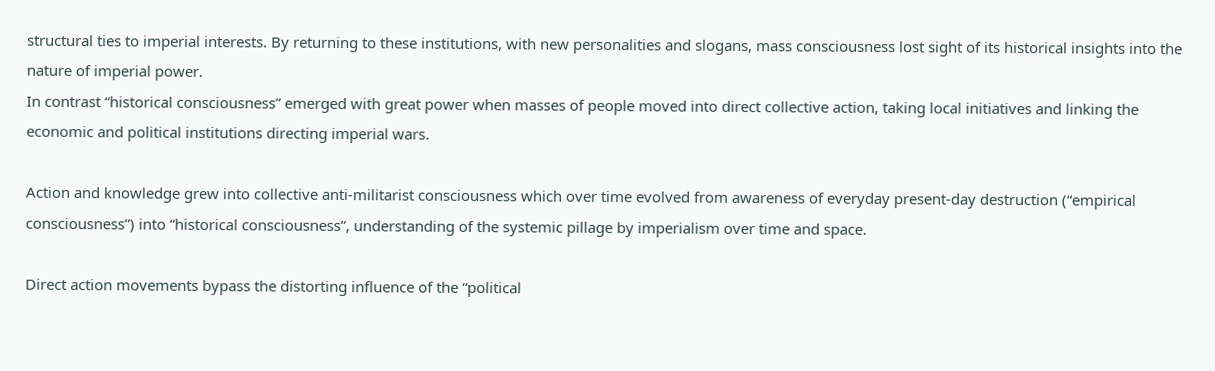structural ties to imperial interests. By returning to these institutions, with new personalities and slogans, mass consciousness lost sight of its historical insights into the nature of imperial power.
In contrast “historical consciousness” emerged with great power when masses of people moved into direct collective action, taking local initiatives and linking the economic and political institutions directing imperial wars.

Action and knowledge grew into collective anti-militarist consciousness which over time evolved from awareness of everyday present-day destruction (“empirical consciousness”) into “historical consciousness”, understanding of the systemic pillage by imperialism over time and space.

Direct action movements bypass the distorting influence of the “political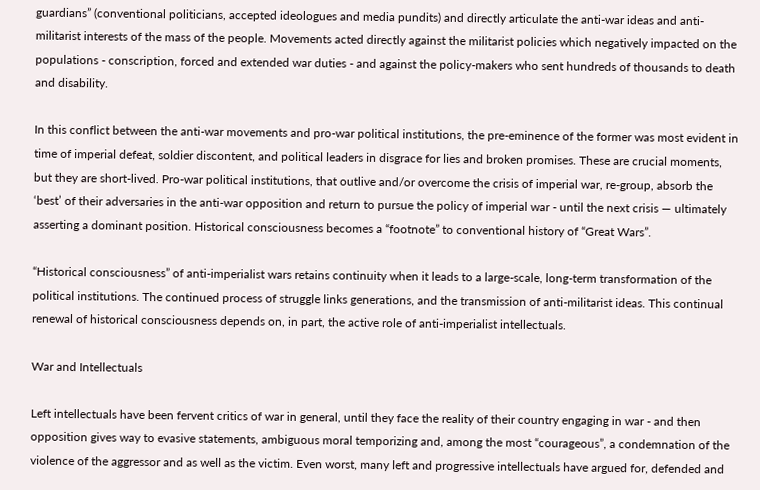guardians” (conventional politicians, accepted ideologues and media pundits) and directly articulate the anti-war ideas and anti-militarist interests of the mass of the people. Movements acted directly against the militarist policies which negatively impacted on the populations - conscription, forced and extended war duties - and against the policy-makers who sent hundreds of thousands to death and disability.

In this conflict between the anti-war movements and pro-war political institutions, the pre-eminence of the former was most evident in time of imperial defeat, soldier discontent, and political leaders in disgrace for lies and broken promises. These are crucial moments, but they are short-lived. Pro-war political institutions, that outlive and/or overcome the crisis of imperial war, re-group, absorb the ‘best’ of their adversaries in the anti-war opposition and return to pursue the policy of imperial war - until the next crisis — ultimately asserting a dominant position. Historical consciousness becomes a “footnote” to conventional history of “Great Wars”.

“Historical consciousness” of anti-imperialist wars retains continuity when it leads to a large-scale, long-term transformation of the political institutions. The continued process of struggle links generations, and the transmission of anti-militarist ideas. This continual renewal of historical consciousness depends on, in part, the active role of anti-imperialist intellectuals.

War and Intellectuals

Left intellectuals have been fervent critics of war in general, until they face the reality of their country engaging in war - and then opposition gives way to evasive statements, ambiguous moral temporizing and, among the most “courageous”, a condemnation of the violence of the aggressor and as well as the victim. Even worst, many left and progressive intellectuals have argued for, defended and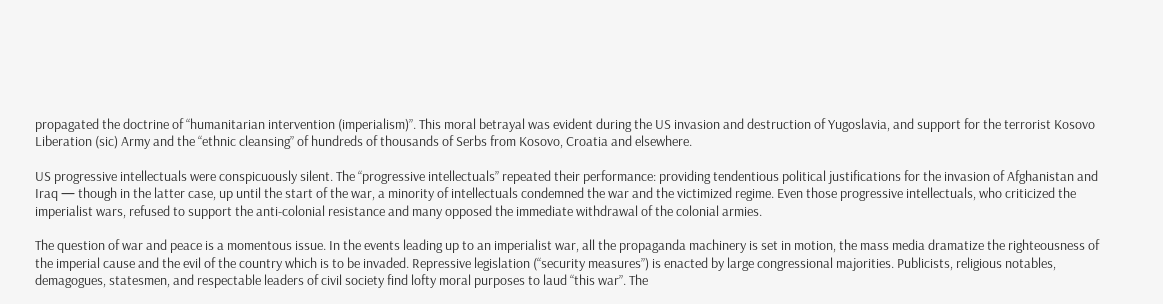propagated the doctrine of “humanitarian intervention (imperialism)”. This moral betrayal was evident during the US invasion and destruction of Yugoslavia, and support for the terrorist Kosovo Liberation (sic) Army and the “ethnic cleansing” of hundreds of thousands of Serbs from Kosovo, Croatia and elsewhere.

US progressive intellectuals were conspicuously silent. The “progressive intellectuals” repeated their performance: providing tendentious political justifications for the invasion of Afghanistan and Iraq — though in the latter case, up until the start of the war, a minority of intellectuals condemned the war and the victimized regime. Even those progressive intellectuals, who criticized the imperialist wars, refused to support the anti-colonial resistance and many opposed the immediate withdrawal of the colonial armies.

The question of war and peace is a momentous issue. In the events leading up to an imperialist war, all the propaganda machinery is set in motion, the mass media dramatize the righteousness of the imperial cause and the evil of the country which is to be invaded. Repressive legislation (“security measures”) is enacted by large congressional majorities. Publicists, religious notables, demagogues, statesmen, and respectable leaders of civil society find lofty moral purposes to laud “this war”. The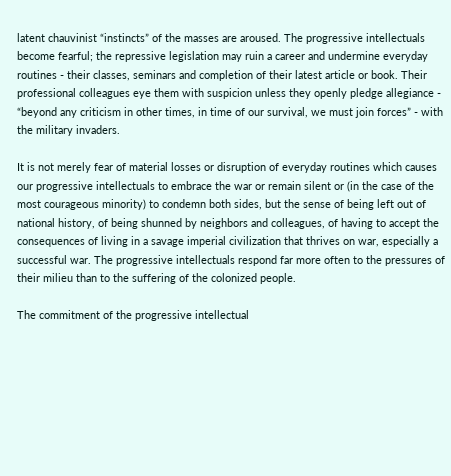latent chauvinist “instincts” of the masses are aroused. The progressive intellectuals become fearful; the repressive legislation may ruin a career and undermine everyday routines - their classes, seminars and completion of their latest article or book. Their professional colleagues eye them with suspicion unless they openly pledge allegiance - “beyond any criticism in other times, in time of our survival, we must join forces” - with the military invaders.

It is not merely fear of material losses or disruption of everyday routines which causes our progressive intellectuals to embrace the war or remain silent or (in the case of the most courageous minority) to condemn both sides, but the sense of being left out of national history, of being shunned by neighbors and colleagues, of having to accept the consequences of living in a savage imperial civilization that thrives on war, especially a successful war. The progressive intellectuals respond far more often to the pressures of their milieu than to the suffering of the colonized people.

The commitment of the progressive intellectual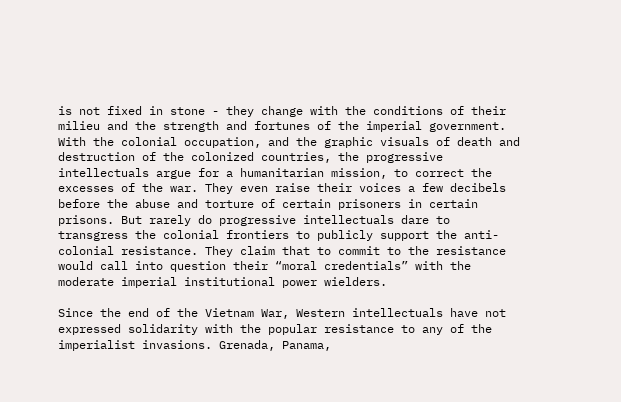is not fixed in stone - they change with the conditions of their milieu and the strength and fortunes of the imperial government. With the colonial occupation, and the graphic visuals of death and destruction of the colonized countries, the progressive intellectuals argue for a humanitarian mission, to correct the excesses of the war. They even raise their voices a few decibels before the abuse and torture of certain prisoners in certain prisons. But rarely do progressive intellectuals dare to transgress the colonial frontiers to publicly support the anti-colonial resistance. They claim that to commit to the resistance would call into question their “moral credentials” with the moderate imperial institutional power wielders.

Since the end of the Vietnam War, Western intellectuals have not expressed solidarity with the popular resistance to any of the imperialist invasions. Grenada, Panama,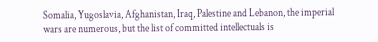Somalia, Yugoslavia, Afghanistan, Iraq, Palestine and Lebanon, the imperial wars are numerous, but the list of committed intellectuals is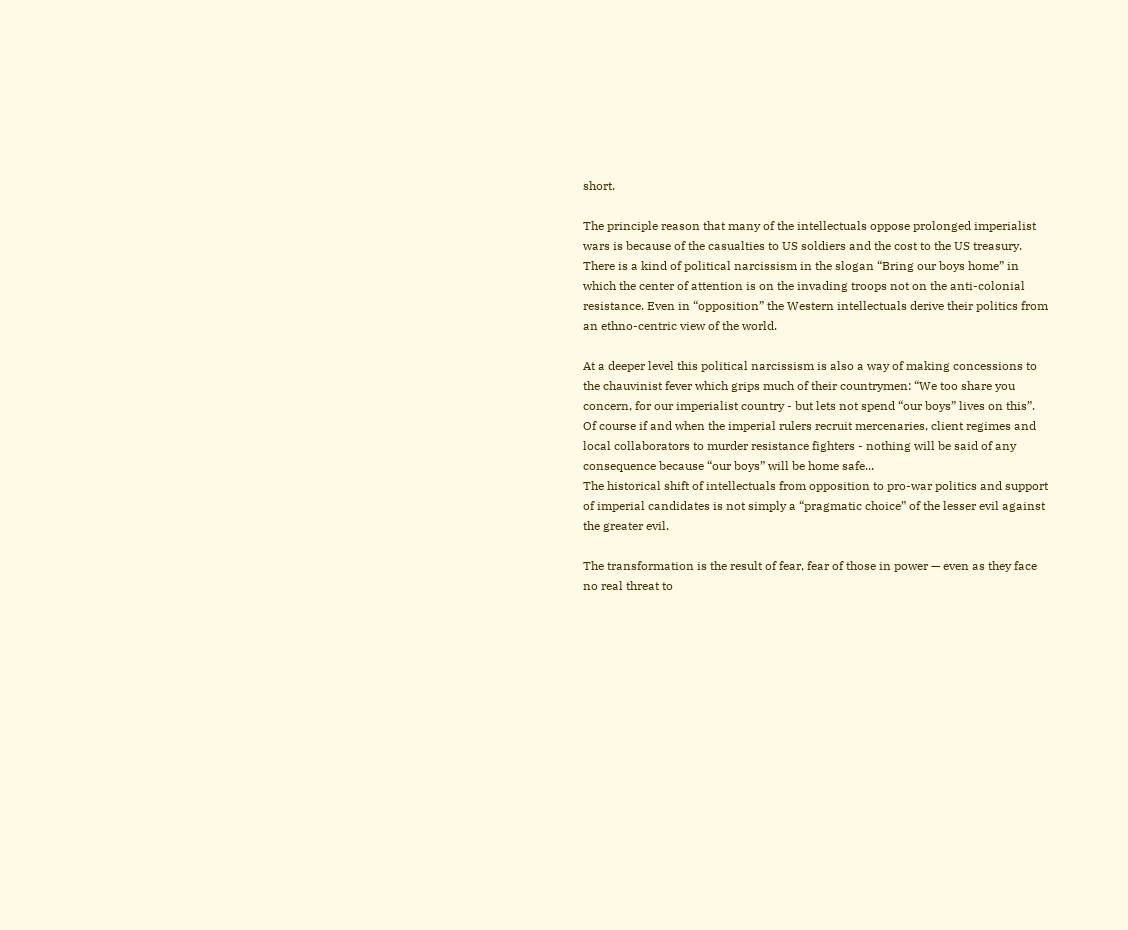short.

The principle reason that many of the intellectuals oppose prolonged imperialist wars is because of the casualties to US soldiers and the cost to the US treasury. There is a kind of political narcissism in the slogan “Bring our boys home” in which the center of attention is on the invading troops not on the anti-colonial resistance. Even in “opposition” the Western intellectuals derive their politics from an ethno-centric view of the world.

At a deeper level this political narcissism is also a way of making concessions to the chauvinist fever which grips much of their countrymen: “We too share you concern, for our imperialist country - but lets not spend “our boys” lives on this”. Of course if and when the imperial rulers recruit mercenaries, client regimes and local collaborators to murder resistance fighters - nothing will be said of any consequence because “our boys” will be home safe...
The historical shift of intellectuals from opposition to pro-war politics and support of imperial candidates is not simply a “pragmatic choice” of the lesser evil against the greater evil.

The transformation is the result of fear, fear of those in power — even as they face no real threat to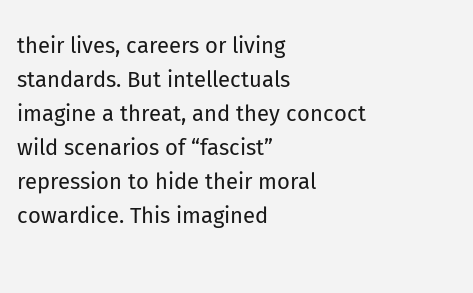their lives, careers or living standards. But intellectuals imagine a threat, and they concoct wild scenarios of “fascist” repression to hide their moral cowardice. This imagined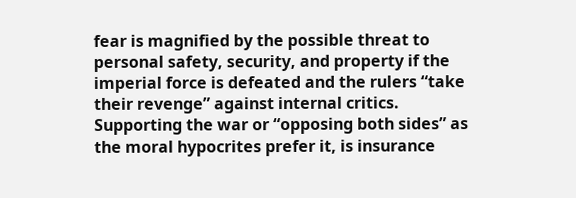fear is magnified by the possible threat to personal safety, security, and property if the imperial force is defeated and the rulers “take their revenge” against internal critics. Supporting the war or “opposing both sides” as the moral hypocrites prefer it, is insurance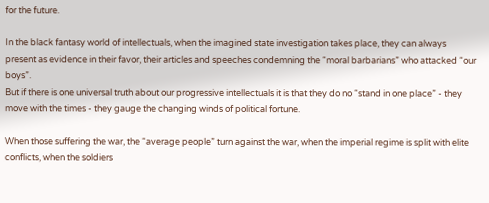for the future.

In the black fantasy world of intellectuals, when the imagined state investigation takes place, they can always present as evidence in their favor, their articles and speeches condemning the “moral barbarians” who attacked “our boys”.
But if there is one universal truth about our progressive intellectuals it is that they do no “stand in one place” - they move with the times - they gauge the changing winds of political fortune.

When those suffering the war, the “average people” turn against the war, when the imperial regime is split with elite conflicts, when the soldiers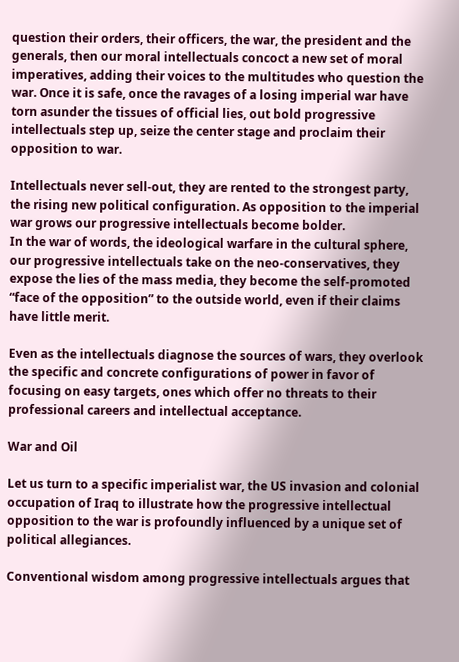question their orders, their officers, the war, the president and the generals, then our moral intellectuals concoct a new set of moral imperatives, adding their voices to the multitudes who question the war. Once it is safe, once the ravages of a losing imperial war have torn asunder the tissues of official lies, out bold progressive intellectuals step up, seize the center stage and proclaim their opposition to war.

Intellectuals never sell-out, they are rented to the strongest party, the rising new political configuration. As opposition to the imperial war grows our progressive intellectuals become bolder.
In the war of words, the ideological warfare in the cultural sphere, our progressive intellectuals take on the neo-conservatives, they expose the lies of the mass media, they become the self-promoted “face of the opposition” to the outside world, even if their claims have little merit.

Even as the intellectuals diagnose the sources of wars, they overlook the specific and concrete configurations of power in favor of focusing on easy targets, ones which offer no threats to their professional careers and intellectual acceptance.

War and Oil

Let us turn to a specific imperialist war, the US invasion and colonial occupation of Iraq to illustrate how the progressive intellectual opposition to the war is profoundly influenced by a unique set of political allegiances.

Conventional wisdom among progressive intellectuals argues that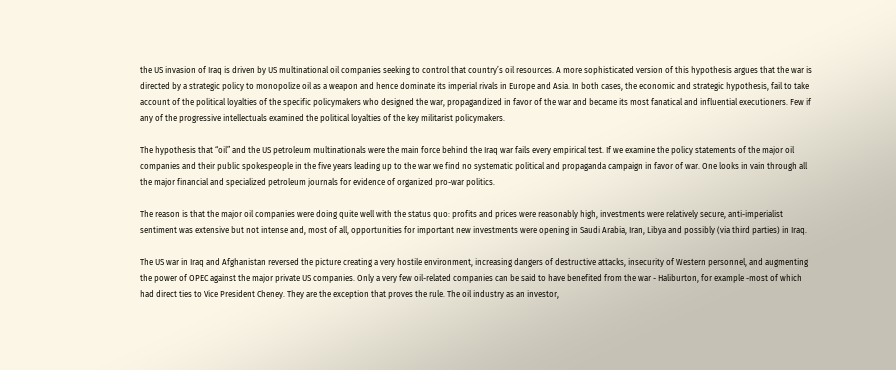the US invasion of Iraq is driven by US multinational oil companies seeking to control that country’s oil resources. A more sophisticated version of this hypothesis argues that the war is directed by a strategic policy to monopolize oil as a weapon and hence dominate its imperial rivals in Europe and Asia. In both cases, the economic and strategic hypothesis, fail to take account of the political loyalties of the specific policymakers who designed the war, propagandized in favor of the war and became its most fanatical and influential executioners. Few if any of the progressive intellectuals examined the political loyalties of the key militarist policymakers.

The hypothesis that “oil” and the US petroleum multinationals were the main force behind the Iraq war fails every empirical test. If we examine the policy statements of the major oil companies and their public spokespeople in the five years leading up to the war we find no systematic political and propaganda campaign in favor of war. One looks in vain through all the major financial and specialized petroleum journals for evidence of organized pro-war politics.

The reason is that the major oil companies were doing quite well with the status quo: profits and prices were reasonably high, investments were relatively secure, anti-imperialist sentiment was extensive but not intense and, most of all, opportunities for important new investments were opening in Saudi Arabia, Iran, Libya and possibly (via third parties) in Iraq.

The US war in Iraq and Afghanistan reversed the picture creating a very hostile environment, increasing dangers of destructive attacks, insecurity of Western personnel, and augmenting the power of OPEC against the major private US companies. Only a very few oil-related companies can be said to have benefited from the war - Haliburton, for example -most of which had direct ties to Vice President Cheney. They are the exception that proves the rule. The oil industry as an investor,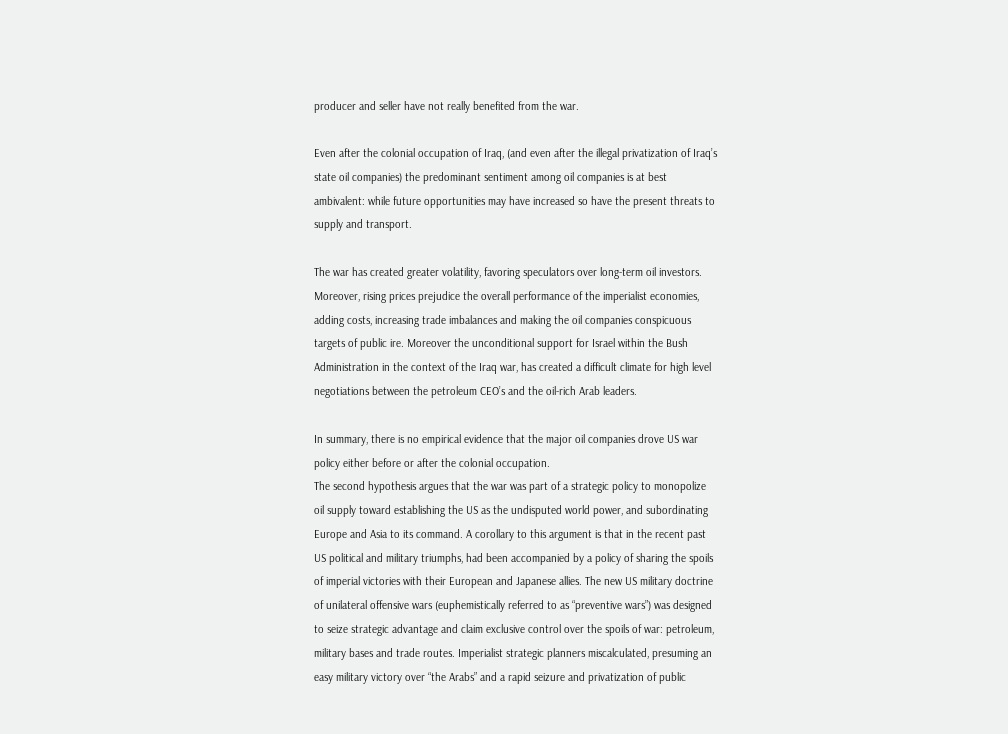producer and seller have not really benefited from the war.

Even after the colonial occupation of Iraq, (and even after the illegal privatization of Iraq’s state oil companies) the predominant sentiment among oil companies is at best ambivalent: while future opportunities may have increased so have the present threats to supply and transport.

The war has created greater volatility, favoring speculators over long-term oil investors. Moreover, rising prices prejudice the overall performance of the imperialist economies, adding costs, increasing trade imbalances and making the oil companies conspicuous targets of public ire. Moreover the unconditional support for Israel within the Bush Administration in the context of the Iraq war, has created a difficult climate for high level negotiations between the petroleum CEO’s and the oil-rich Arab leaders.

In summary, there is no empirical evidence that the major oil companies drove US war policy either before or after the colonial occupation.
The second hypothesis argues that the war was part of a strategic policy to monopolize oil supply toward establishing the US as the undisputed world power, and subordinating Europe and Asia to its command. A corollary to this argument is that in the recent past US political and military triumphs, had been accompanied by a policy of sharing the spoils of imperial victories with their European and Japanese allies. The new US military doctrine of unilateral offensive wars (euphemistically referred to as “preventive wars”) was designed to seize strategic advantage and claim exclusive control over the spoils of war: petroleum, military bases and trade routes. Imperialist strategic planners miscalculated, presuming an easy military victory over “the Arabs” and a rapid seizure and privatization of public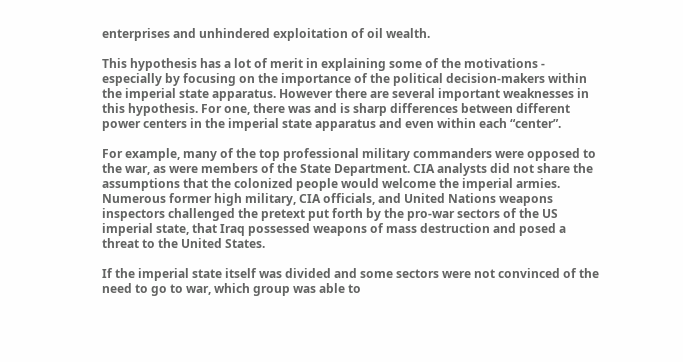enterprises and unhindered exploitation of oil wealth.

This hypothesis has a lot of merit in explaining some of the motivations - especially by focusing on the importance of the political decision-makers within the imperial state apparatus. However there are several important weaknesses in this hypothesis. For one, there was and is sharp differences between different power centers in the imperial state apparatus and even within each “center”.

For example, many of the top professional military commanders were opposed to the war, as were members of the State Department. CIA analysts did not share the assumptions that the colonized people would welcome the imperial armies. Numerous former high military, CIA officials, and United Nations weapons inspectors challenged the pretext put forth by the pro-war sectors of the US imperial state, that Iraq possessed weapons of mass destruction and posed a threat to the United States.

If the imperial state itself was divided and some sectors were not convinced of the need to go to war, which group was able to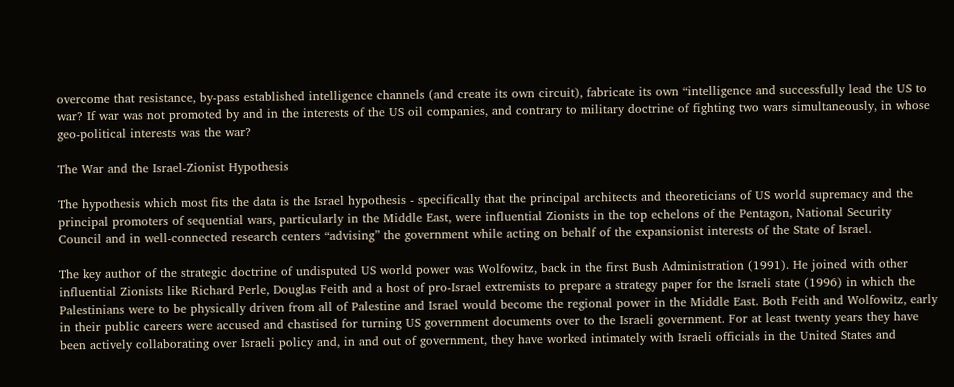overcome that resistance, by-pass established intelligence channels (and create its own circuit), fabricate its own “intelligence and successfully lead the US to war? If war was not promoted by and in the interests of the US oil companies, and contrary to military doctrine of fighting two wars simultaneously, in whose geo-political interests was the war?

The War and the Israel-Zionist Hypothesis

The hypothesis which most fits the data is the Israel hypothesis - specifically that the principal architects and theoreticians of US world supremacy and the principal promoters of sequential wars, particularly in the Middle East, were influential Zionists in the top echelons of the Pentagon, National Security Council and in well-connected research centers “advising” the government while acting on behalf of the expansionist interests of the State of Israel.

The key author of the strategic doctrine of undisputed US world power was Wolfowitz, back in the first Bush Administration (1991). He joined with other influential Zionists like Richard Perle, Douglas Feith and a host of pro-Israel extremists to prepare a strategy paper for the Israeli state (1996) in which the Palestinians were to be physically driven from all of Palestine and Israel would become the regional power in the Middle East. Both Feith and Wolfowitz, early in their public careers were accused and chastised for turning US government documents over to the Israeli government. For at least twenty years they have been actively collaborating over Israeli policy and, in and out of government, they have worked intimately with Israeli officials in the United States and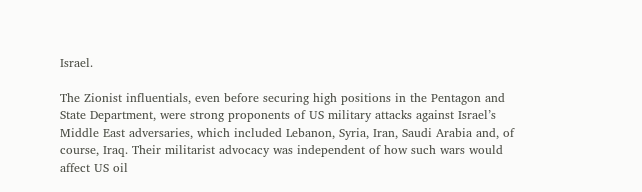Israel.

The Zionist influentials, even before securing high positions in the Pentagon and State Department, were strong proponents of US military attacks against Israel’s Middle East adversaries, which included Lebanon, Syria, Iran, Saudi Arabia and, of course, Iraq. Their militarist advocacy was independent of how such wars would affect US oil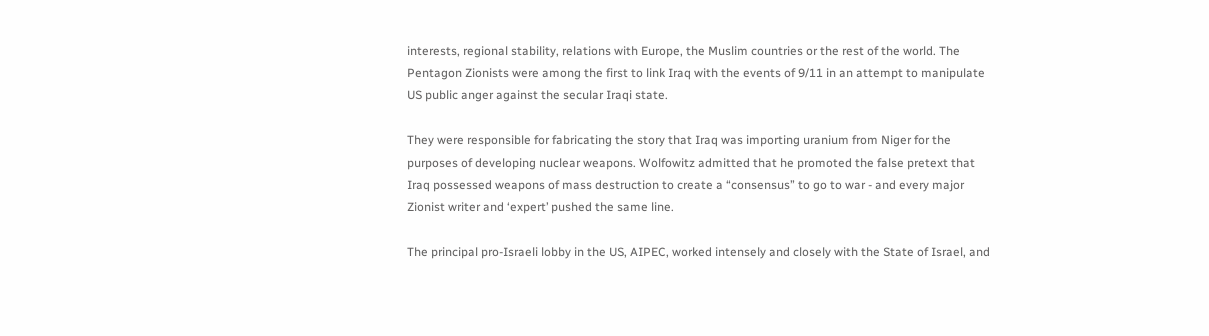interests, regional stability, relations with Europe, the Muslim countries or the rest of the world. The Pentagon Zionists were among the first to link Iraq with the events of 9/11 in an attempt to manipulate US public anger against the secular Iraqi state.

They were responsible for fabricating the story that Iraq was importing uranium from Niger for the purposes of developing nuclear weapons. Wolfowitz admitted that he promoted the false pretext that Iraq possessed weapons of mass destruction to create a “consensus” to go to war - and every major Zionist writer and ‘expert’ pushed the same line.

The principal pro-Israeli lobby in the US, AIPEC, worked intensely and closely with the State of Israel, and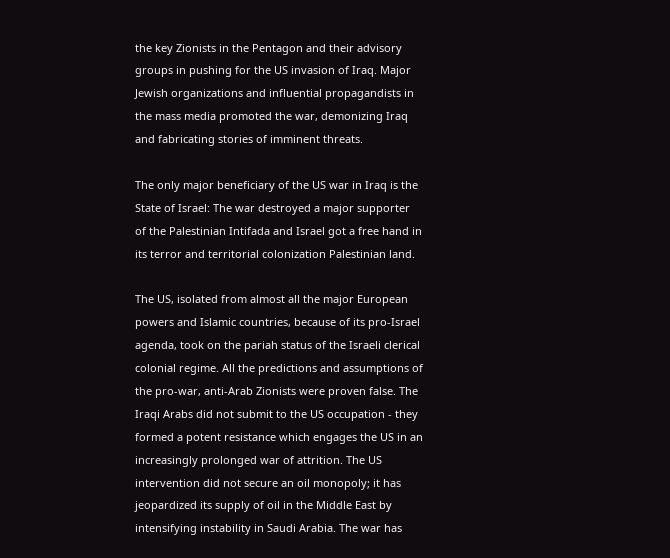the key Zionists in the Pentagon and their advisory groups in pushing for the US invasion of Iraq. Major Jewish organizations and influential propagandists in the mass media promoted the war, demonizing Iraq and fabricating stories of imminent threats.

The only major beneficiary of the US war in Iraq is the State of Israel: The war destroyed a major supporter of the Palestinian Intifada and Israel got a free hand in its terror and territorial colonization Palestinian land.

The US, isolated from almost all the major European powers and Islamic countries, because of its pro-Israel agenda, took on the pariah status of the Israeli clerical colonial regime. All the predictions and assumptions of the pro-war, anti-Arab Zionists were proven false. The Iraqi Arabs did not submit to the US occupation - they formed a potent resistance which engages the US in an increasingly prolonged war of attrition. The US intervention did not secure an oil monopoly; it has jeopardized its supply of oil in the Middle East by intensifying instability in Saudi Arabia. The war has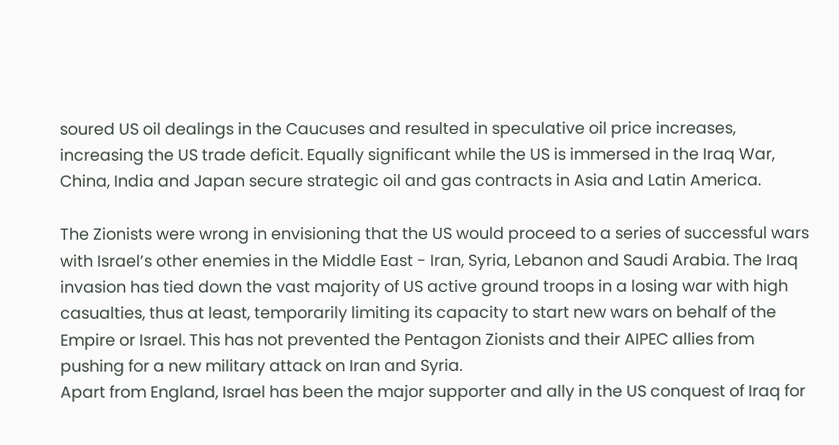soured US oil dealings in the Caucuses and resulted in speculative oil price increases, increasing the US trade deficit. Equally significant while the US is immersed in the Iraq War, China, India and Japan secure strategic oil and gas contracts in Asia and Latin America.

The Zionists were wrong in envisioning that the US would proceed to a series of successful wars with Israel’s other enemies in the Middle East - Iran, Syria, Lebanon and Saudi Arabia. The Iraq invasion has tied down the vast majority of US active ground troops in a losing war with high casualties, thus at least, temporarily limiting its capacity to start new wars on behalf of the Empire or Israel. This has not prevented the Pentagon Zionists and their AIPEC allies from pushing for a new military attack on Iran and Syria.
Apart from England, Israel has been the major supporter and ally in the US conquest of Iraq for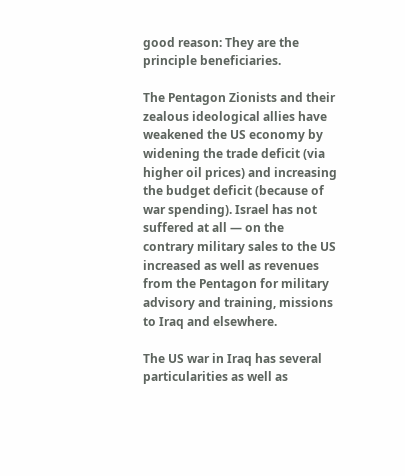good reason: They are the principle beneficiaries.

The Pentagon Zionists and their zealous ideological allies have weakened the US economy by widening the trade deficit (via higher oil prices) and increasing the budget deficit (because of war spending). Israel has not suffered at all — on the contrary military sales to the US increased as well as revenues from the Pentagon for military advisory and training, missions to Iraq and elsewhere.

The US war in Iraq has several particularities as well as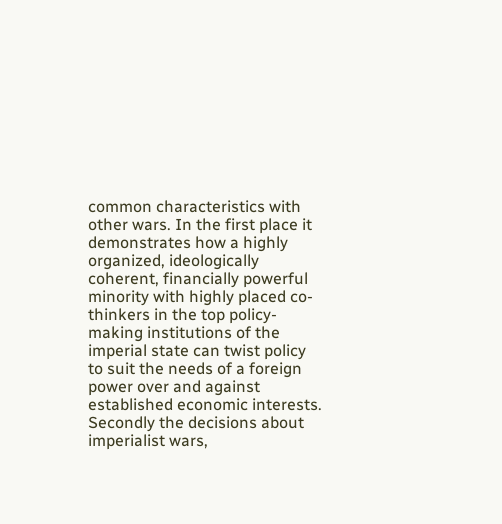common characteristics with other wars. In the first place it demonstrates how a highly organized, ideologically coherent, financially powerful minority with highly placed co-thinkers in the top policy-making institutions of the imperial state can twist policy to suit the needs of a foreign power over and against established economic interests. Secondly the decisions about imperialist wars,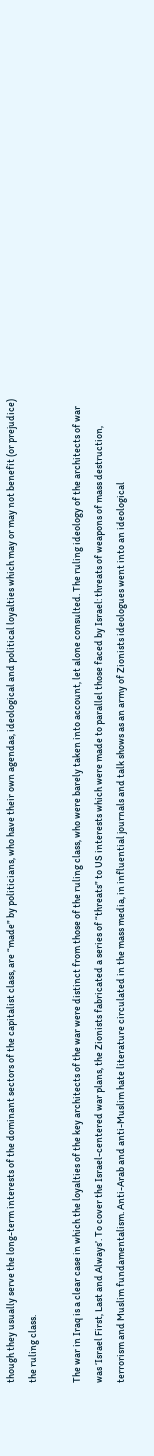though they usually serve the long-term interests of the dominant sectors of the capitalist class, are “made” by politicians, who have their own agendas, ideological and political loyalties which may or may not benefit (or prejudice) the ruling class.

The war in Iraq is a clear case in which the loyalties of the key architects of the war were distinct from those of the ruling class, who were barely taken into account, let alone consulted. The ruling ideology of the architects of war was ‘Israel First, Last and Always’. To cover the Israel-centered war plans, the Zionists fabricated a series of “threats” to US interests which were made to parallel those faced by Israel: threats of weapons of mass destruction, terrorism and Muslim fundamentalism. Anti-Arab and anti-Muslim hate literature circulated in the mass media, in influential journals and talk shows as an army of Zionists ideologues went into an ideological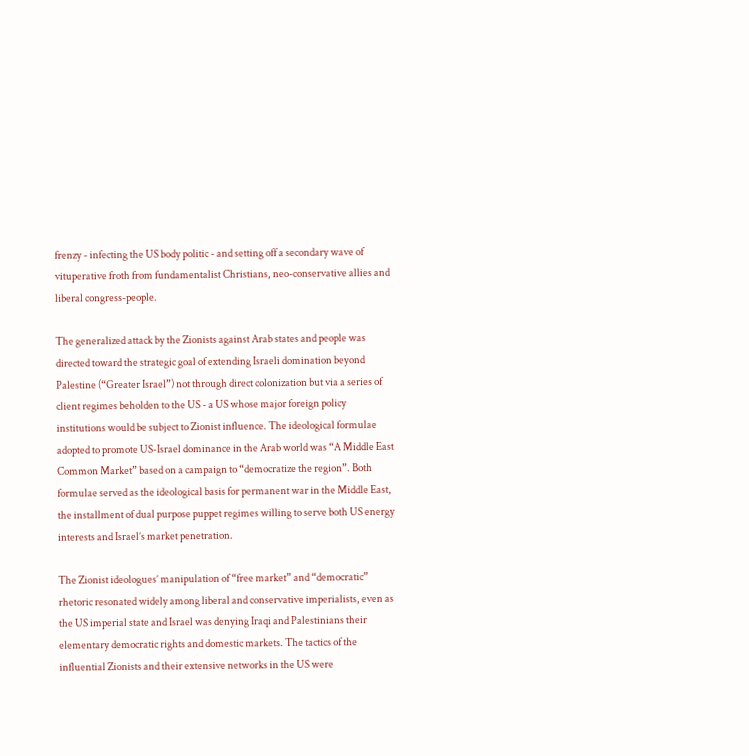frenzy - infecting the US body politic - and setting off a secondary wave of vituperative froth from fundamentalist Christians, neo-conservative allies and liberal congress-people.

The generalized attack by the Zionists against Arab states and people was directed toward the strategic goal of extending Israeli domination beyond Palestine (“Greater Israel”) not through direct colonization but via a series of client regimes beholden to the US - a US whose major foreign policy institutions would be subject to Zionist influence. The ideological formulae adopted to promote US-Israel dominance in the Arab world was “A Middle East Common Market” based on a campaign to “democratize the region”. Both formulae served as the ideological basis for permanent war in the Middle East, the installment of dual purpose puppet regimes willing to serve both US energy interests and Israel’s market penetration.

The Zionist ideologues’ manipulation of “free market” and “democratic” rhetoric resonated widely among liberal and conservative imperialists, even as the US imperial state and Israel was denying Iraqi and Palestinians their elementary democratic rights and domestic markets. The tactics of the influential Zionists and their extensive networks in the US were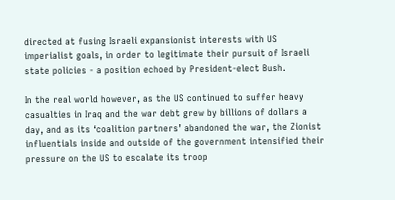directed at fusing Israeli expansionist interests with US imperialist goals, in order to legitimate their pursuit of Israeli state policies - a position echoed by President-elect Bush.

In the real world however, as the US continued to suffer heavy casualties in Iraq and the war debt grew by billions of dollars a day, and as its ‘coalition partners’ abandoned the war, the Zionist influentials inside and outside of the government intensified their pressure on the US to escalate its troop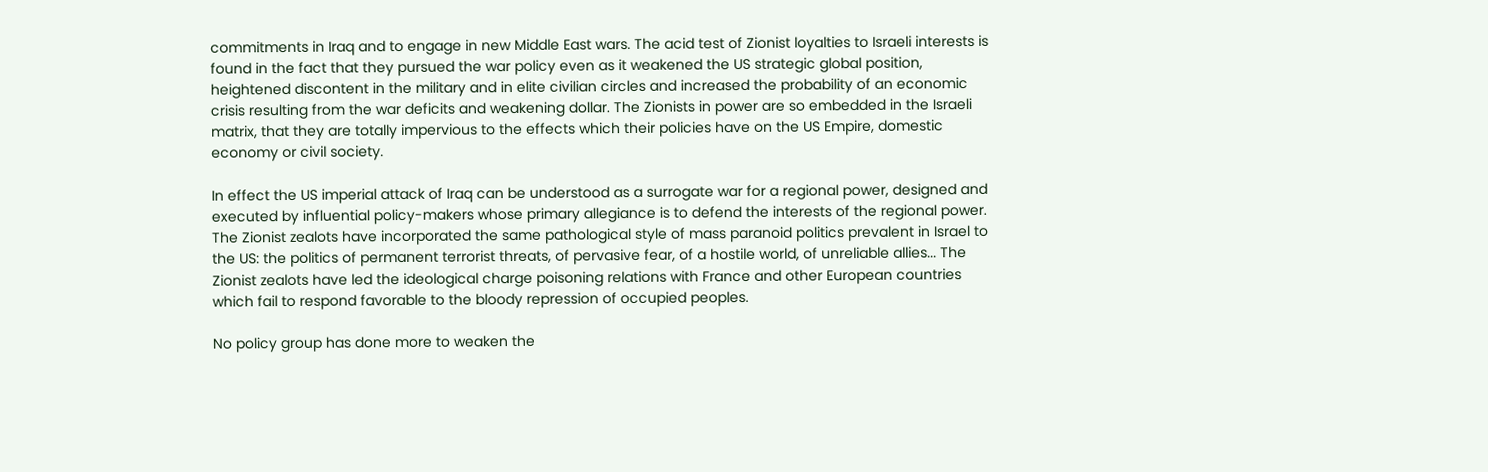commitments in Iraq and to engage in new Middle East wars. The acid test of Zionist loyalties to Israeli interests is found in the fact that they pursued the war policy even as it weakened the US strategic global position, heightened discontent in the military and in elite civilian circles and increased the probability of an economic crisis resulting from the war deficits and weakening dollar. The Zionists in power are so embedded in the Israeli matrix, that they are totally impervious to the effects which their policies have on the US Empire, domestic economy or civil society.

In effect the US imperial attack of Iraq can be understood as a surrogate war for a regional power, designed and executed by influential policy-makers whose primary allegiance is to defend the interests of the regional power. The Zionist zealots have incorporated the same pathological style of mass paranoid politics prevalent in Israel to the US: the politics of permanent terrorist threats, of pervasive fear, of a hostile world, of unreliable allies... The Zionist zealots have led the ideological charge poisoning relations with France and other European countries which fail to respond favorable to the bloody repression of occupied peoples.

No policy group has done more to weaken the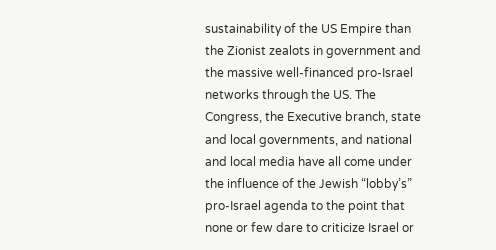sustainability of the US Empire than the Zionist zealots in government and the massive well-financed pro-Israel networks through the US. The Congress, the Executive branch, state and local governments, and national and local media have all come under the influence of the Jewish “lobby’s” pro-Israel agenda to the point that none or few dare to criticize Israel or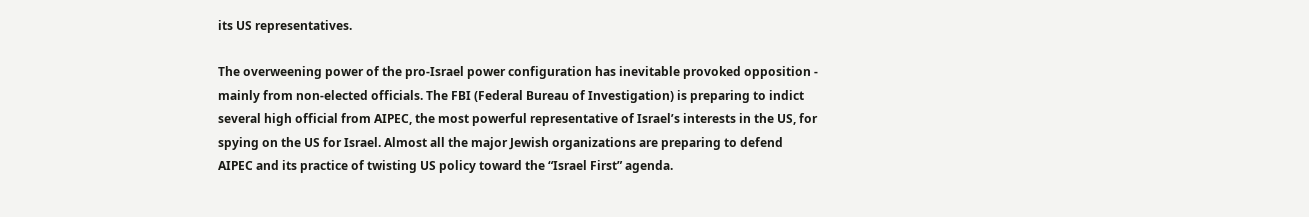its US representatives.

The overweening power of the pro-Israel power configuration has inevitable provoked opposition - mainly from non-elected officials. The FBI (Federal Bureau of Investigation) is preparing to indict several high official from AIPEC, the most powerful representative of Israel’s interests in the US, for spying on the US for Israel. Almost all the major Jewish organizations are preparing to defend AIPEC and its practice of twisting US policy toward the “Israel First” agenda.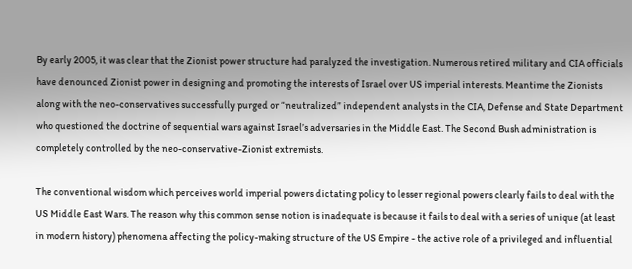By early 2005, it was clear that the Zionist power structure had paralyzed the investigation. Numerous retired military and CIA officials have denounced Zionist power in designing and promoting the interests of Israel over US imperial interests. Meantime the Zionists along with the neo-conservatives successfully purged or “neutralized” independent analysts in the CIA, Defense and State Department who questioned the doctrine of sequential wars against Israel’s adversaries in the Middle East. The Second Bush administration is completely controlled by the neo-conservative-Zionist extremists.

The conventional wisdom which perceives world imperial powers dictating policy to lesser regional powers clearly fails to deal with the US Middle East Wars. The reason why this common sense notion is inadequate is because it fails to deal with a series of unique (at least in modern history) phenomena affecting the policy-making structure of the US Empire - the active role of a privileged and influential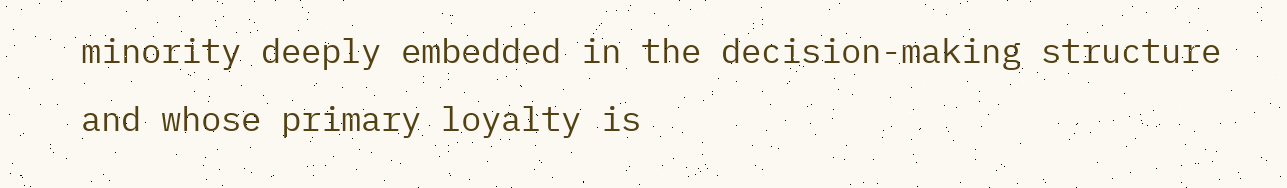minority deeply embedded in the decision-making structure and whose primary loyalty is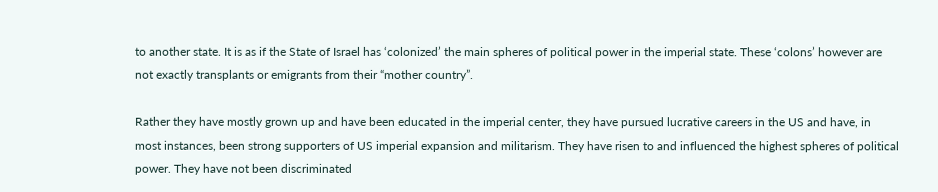to another state. It is as if the State of Israel has ‘colonized’ the main spheres of political power in the imperial state. These ‘colons’ however are not exactly transplants or emigrants from their “mother country”.

Rather they have mostly grown up and have been educated in the imperial center, they have pursued lucrative careers in the US and have, in most instances, been strong supporters of US imperial expansion and militarism. They have risen to and influenced the highest spheres of political power. They have not been discriminated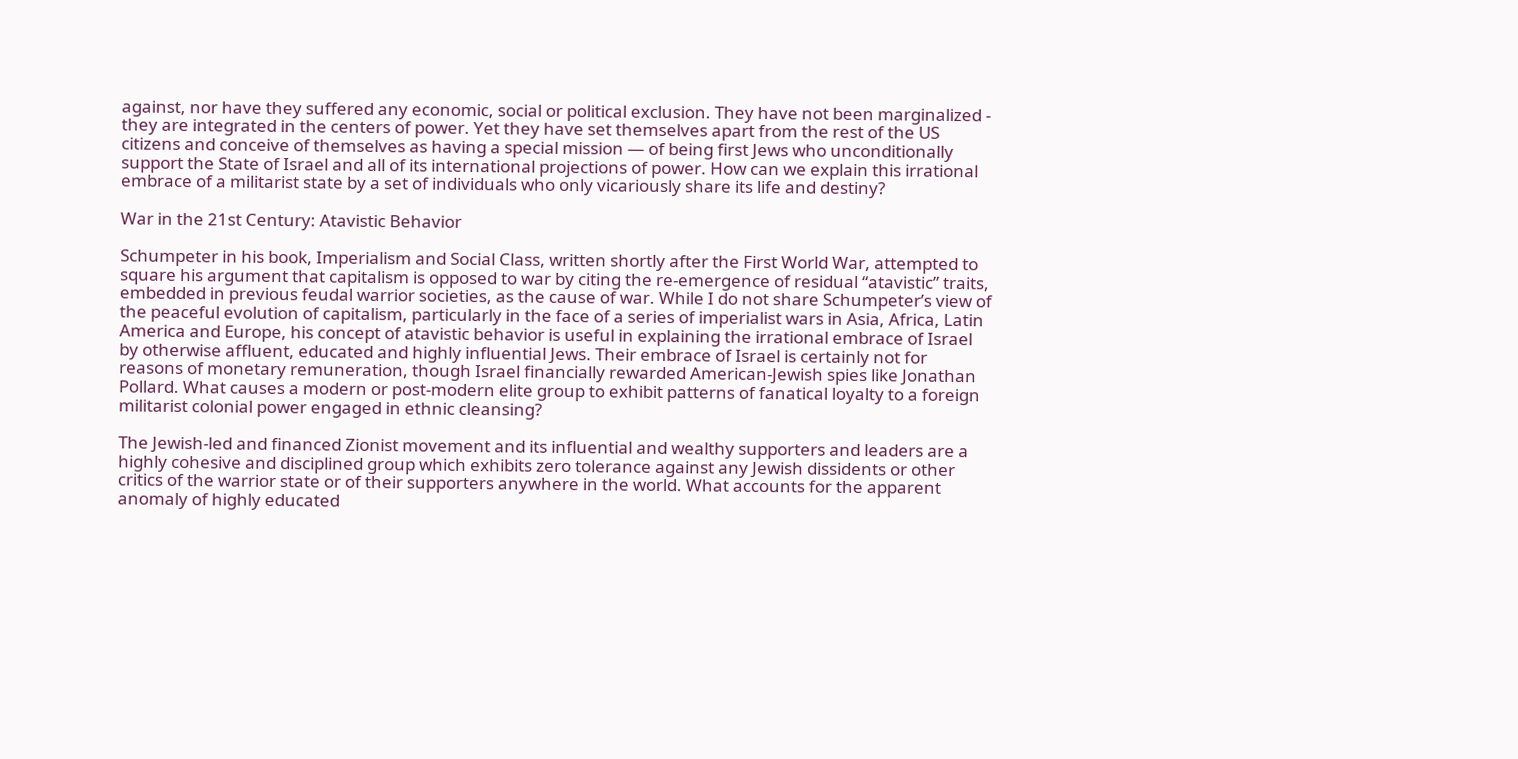against, nor have they suffered any economic, social or political exclusion. They have not been marginalized - they are integrated in the centers of power. Yet they have set themselves apart from the rest of the US citizens and conceive of themselves as having a special mission — of being first Jews who unconditionally support the State of Israel and all of its international projections of power. How can we explain this irrational embrace of a militarist state by a set of individuals who only vicariously share its life and destiny?

War in the 21st Century: Atavistic Behavior

Schumpeter in his book, Imperialism and Social Class, written shortly after the First World War, attempted to square his argument that capitalism is opposed to war by citing the re-emergence of residual “atavistic” traits, embedded in previous feudal warrior societies, as the cause of war. While I do not share Schumpeter’s view of the peaceful evolution of capitalism, particularly in the face of a series of imperialist wars in Asia, Africa, Latin America and Europe, his concept of atavistic behavior is useful in explaining the irrational embrace of Israel by otherwise affluent, educated and highly influential Jews. Their embrace of Israel is certainly not for reasons of monetary remuneration, though Israel financially rewarded American-Jewish spies like Jonathan Pollard. What causes a modern or post-modern elite group to exhibit patterns of fanatical loyalty to a foreign militarist colonial power engaged in ethnic cleansing?

The Jewish-led and financed Zionist movement and its influential and wealthy supporters and leaders are a highly cohesive and disciplined group which exhibits zero tolerance against any Jewish dissidents or other critics of the warrior state or of their supporters anywhere in the world. What accounts for the apparent anomaly of highly educated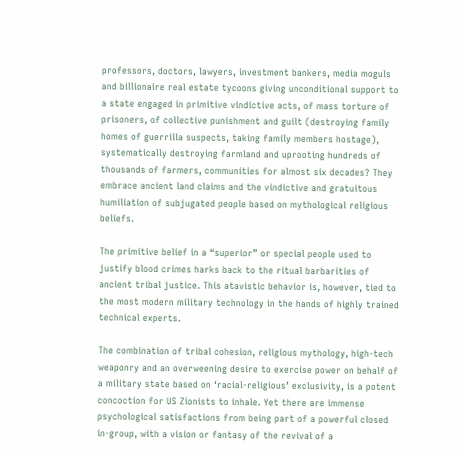professors, doctors, lawyers, investment bankers, media moguls and billionaire real estate tycoons giving unconditional support to a state engaged in primitive vindictive acts, of mass torture of prisoners, of collective punishment and guilt (destroying family homes of guerrilla suspects, taking family members hostage), systematically destroying farmland and uprooting hundreds of thousands of farmers, communities for almost six decades? They embrace ancient land claims and the vindictive and gratuitous humiliation of subjugated people based on mythological religious beliefs.

The primitive belief in a “superior” or special people used to justify blood crimes harks back to the ritual barbarities of ancient tribal justice. This atavistic behavior is, however, tied to the most modern military technology in the hands of highly trained technical experts.

The combination of tribal cohesion, religious mythology, high-tech weaponry and an overweening desire to exercise power on behalf of a military state based on ‘racial-religious’ exclusivity, is a potent concoction for US Zionists to inhale. Yet there are immense psychological satisfactions from being part of a powerful closed in-group, with a vision or fantasy of the revival of a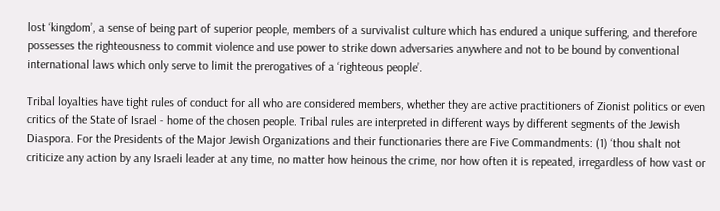lost ‘kingdom’, a sense of being part of superior people, members of a survivalist culture which has endured a unique suffering, and therefore possesses the righteousness to commit violence and use power to strike down adversaries anywhere and not to be bound by conventional international laws which only serve to limit the prerogatives of a ‘righteous people’.

Tribal loyalties have tight rules of conduct for all who are considered members, whether they are active practitioners of Zionist politics or even critics of the State of Israel - home of the chosen people. Tribal rules are interpreted in different ways by different segments of the Jewish Diaspora. For the Presidents of the Major Jewish Organizations and their functionaries there are Five Commandments: (1) ‘thou shalt not criticize any action by any Israeli leader at any time, no matter how heinous the crime, nor how often it is repeated, irregardless of how vast or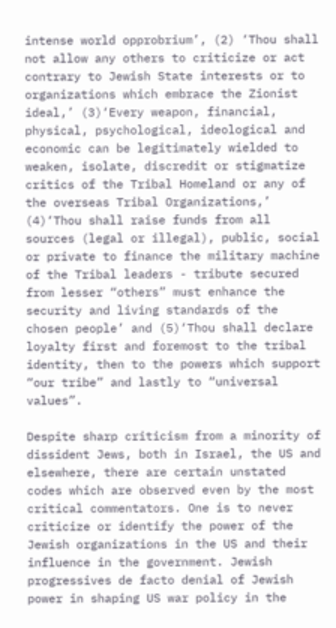intense world opprobrium’, (2) ‘Thou shall not allow any others to criticize or act contrary to Jewish State interests or to organizations which embrace the Zionist ideal,’ (3)‘Every weapon, financial, physical, psychological, ideological and economic can be legitimately wielded to weaken, isolate, discredit or stigmatize critics of the Tribal Homeland or any of the overseas Tribal Organizations,’ (4)‘Thou shall raise funds from all sources (legal or illegal), public, social or private to finance the military machine of the Tribal leaders - tribute secured from lesser “others” must enhance the security and living standards of the chosen people’ and (5)‘Thou shall declare loyalty first and foremost to the tribal identity, then to the powers which support “our tribe” and lastly to “universal values”.

Despite sharp criticism from a minority of dissident Jews, both in Israel, the US and elsewhere, there are certain unstated codes which are observed even by the most critical commentators. One is to never criticize or identify the power of the Jewish organizations in the US and their influence in the government. Jewish progressives de facto denial of Jewish power in shaping US war policy in the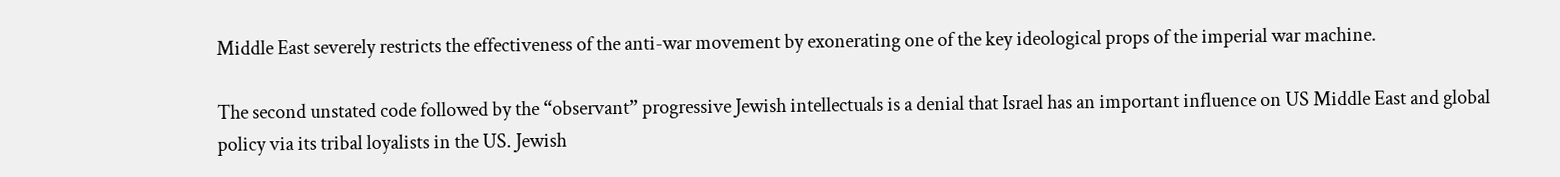Middle East severely restricts the effectiveness of the anti-war movement by exonerating one of the key ideological props of the imperial war machine.

The second unstated code followed by the “observant” progressive Jewish intellectuals is a denial that Israel has an important influence on US Middle East and global policy via its tribal loyalists in the US. Jewish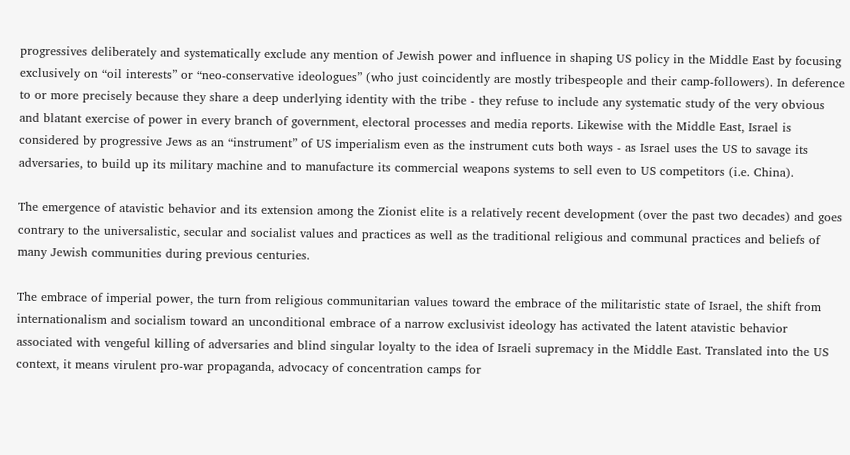progressives deliberately and systematically exclude any mention of Jewish power and influence in shaping US policy in the Middle East by focusing exclusively on “oil interests” or “neo-conservative ideologues” (who just coincidently are mostly tribespeople and their camp-followers). In deference to or more precisely because they share a deep underlying identity with the tribe - they refuse to include any systematic study of the very obvious and blatant exercise of power in every branch of government, electoral processes and media reports. Likewise with the Middle East, Israel is considered by progressive Jews as an “instrument” of US imperialism even as the instrument cuts both ways - as Israel uses the US to savage its adversaries, to build up its military machine and to manufacture its commercial weapons systems to sell even to US competitors (i.e. China).

The emergence of atavistic behavior and its extension among the Zionist elite is a relatively recent development (over the past two decades) and goes contrary to the universalistic, secular and socialist values and practices as well as the traditional religious and communal practices and beliefs of many Jewish communities during previous centuries.

The embrace of imperial power, the turn from religious communitarian values toward the embrace of the militaristic state of Israel, the shift from internationalism and socialism toward an unconditional embrace of a narrow exclusivist ideology has activated the latent atavistic behavior associated with vengeful killing of adversaries and blind singular loyalty to the idea of Israeli supremacy in the Middle East. Translated into the US context, it means virulent pro-war propaganda, advocacy of concentration camps for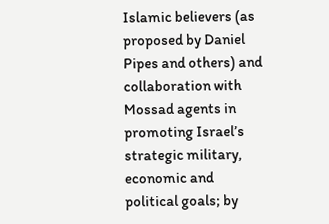Islamic believers (as proposed by Daniel Pipes and others) and collaboration with Mossad agents in promoting Israel’s strategic military, economic and political goals; by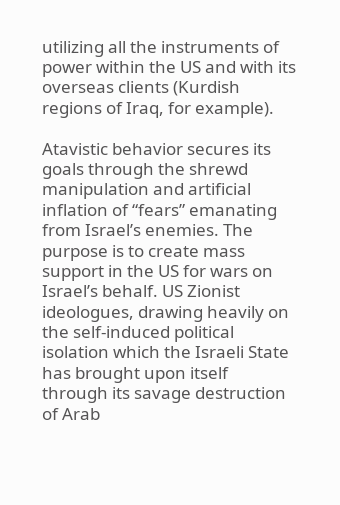utilizing all the instruments of power within the US and with its overseas clients (Kurdish regions of Iraq, for example).

Atavistic behavior secures its goals through the shrewd manipulation and artificial inflation of “fears” emanating from Israel’s enemies. The purpose is to create mass support in the US for wars on Israel’s behalf. US Zionist ideologues, drawing heavily on the self-induced political isolation which the Israeli State has brought upon itself through its savage destruction of Arab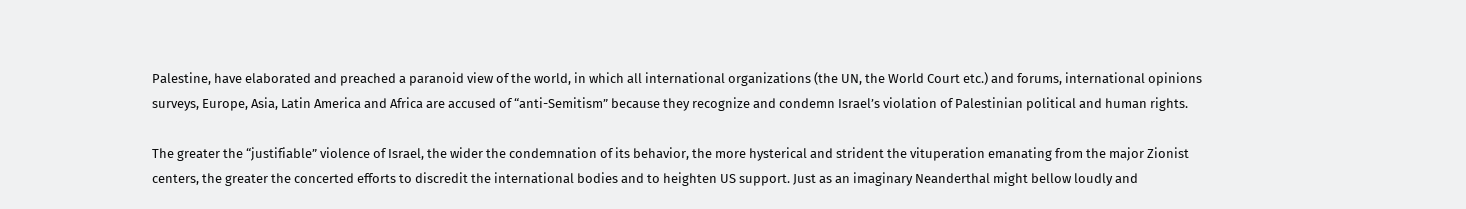Palestine, have elaborated and preached a paranoid view of the world, in which all international organizations (the UN, the World Court etc.) and forums, international opinions surveys, Europe, Asia, Latin America and Africa are accused of “anti-Semitism” because they recognize and condemn Israel’s violation of Palestinian political and human rights.

The greater the “justifiable” violence of Israel, the wider the condemnation of its behavior, the more hysterical and strident the vituperation emanating from the major Zionist centers, the greater the concerted efforts to discredit the international bodies and to heighten US support. Just as an imaginary Neanderthal might bellow loudly and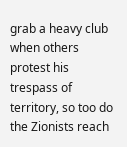grab a heavy club when others protest his trespass of territory, so too do the Zionists reach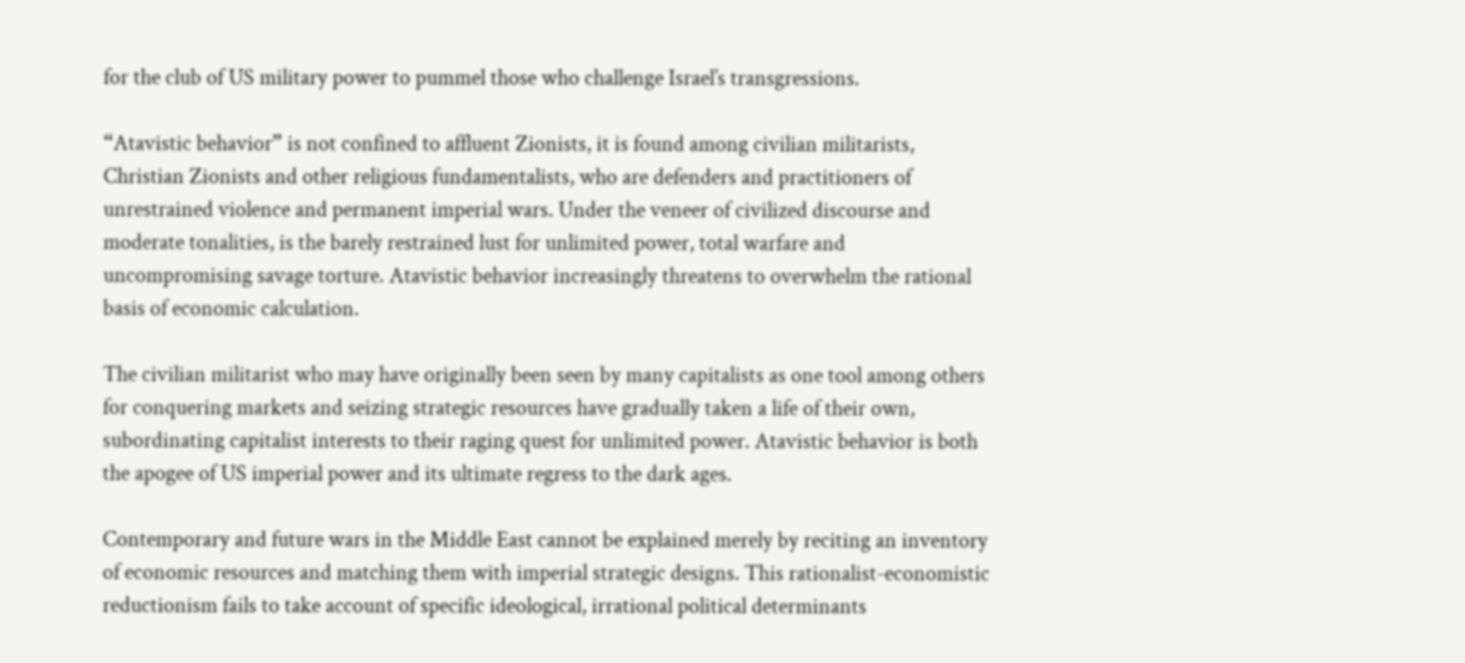for the club of US military power to pummel those who challenge Israel’s transgressions.

“Atavistic behavior” is not confined to affluent Zionists, it is found among civilian militarists, Christian Zionists and other religious fundamentalists, who are defenders and practitioners of unrestrained violence and permanent imperial wars. Under the veneer of civilized discourse and moderate tonalities, is the barely restrained lust for unlimited power, total warfare and uncompromising savage torture. Atavistic behavior increasingly threatens to overwhelm the rational basis of economic calculation.

The civilian militarist who may have originally been seen by many capitalists as one tool among others for conquering markets and seizing strategic resources have gradually taken a life of their own, subordinating capitalist interests to their raging quest for unlimited power. Atavistic behavior is both the apogee of US imperial power and its ultimate regress to the dark ages.

Contemporary and future wars in the Middle East cannot be explained merely by reciting an inventory of economic resources and matching them with imperial strategic designs. This rationalist-economistic reductionism fails to take account of specific ideological, irrational political determinants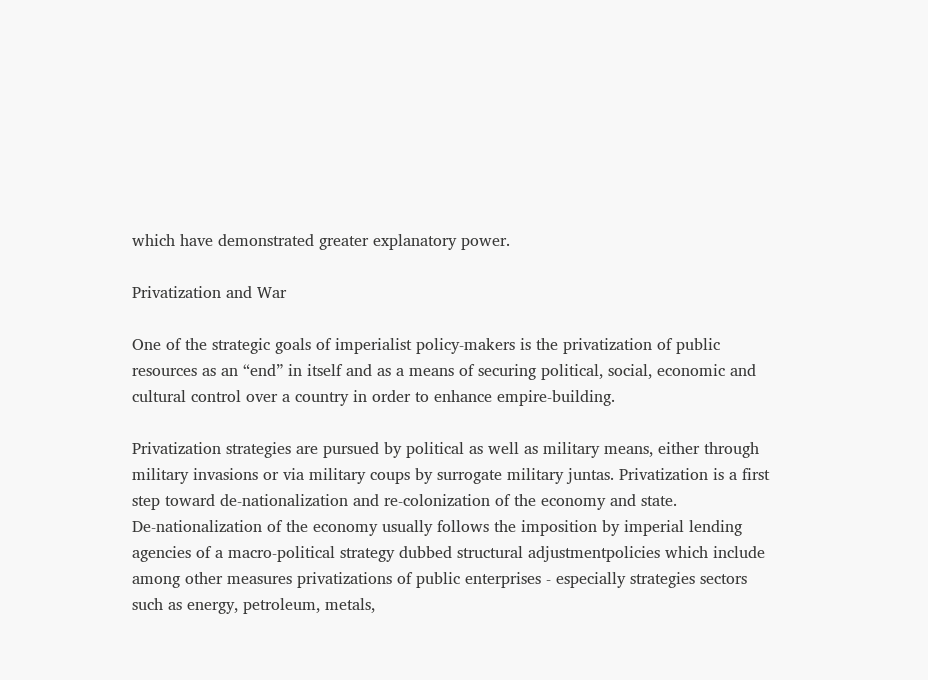which have demonstrated greater explanatory power.

Privatization and War

One of the strategic goals of imperialist policy-makers is the privatization of public resources as an “end” in itself and as a means of securing political, social, economic and cultural control over a country in order to enhance empire-building.

Privatization strategies are pursued by political as well as military means, either through military invasions or via military coups by surrogate military juntas. Privatization is a first step toward de-nationalization and re-colonization of the economy and state.
De-nationalization of the economy usually follows the imposition by imperial lending agencies of a macro-political strategy dubbed structural adjustmentpolicies which include among other measures privatizations of public enterprises - especially strategies sectors such as energy, petroleum, metals,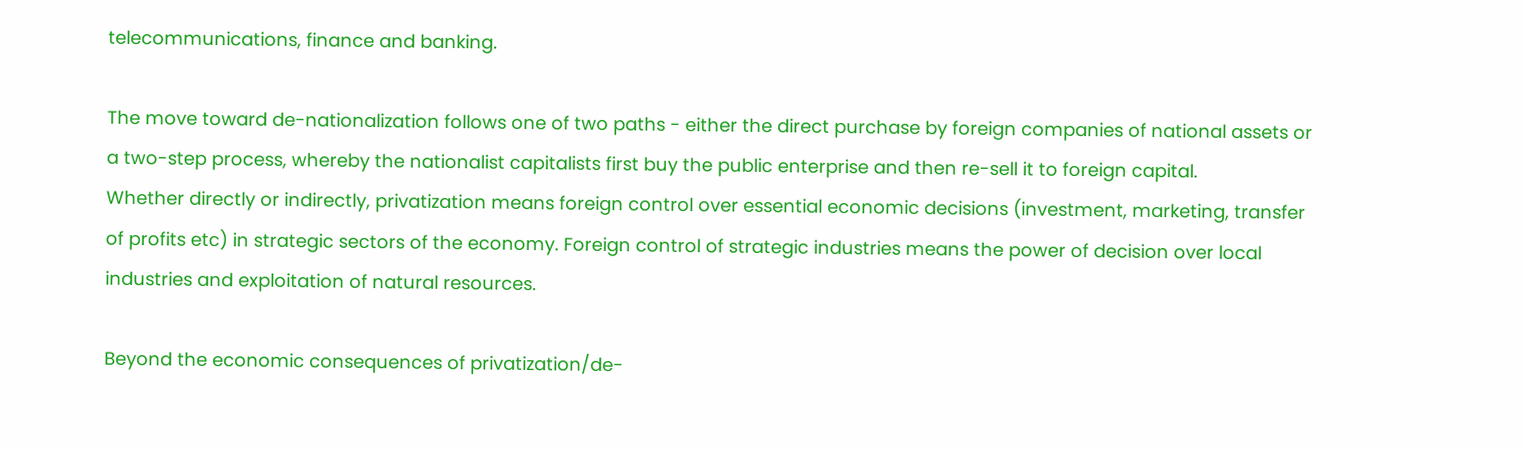telecommunications, finance and banking.

The move toward de-nationalization follows one of two paths - either the direct purchase by foreign companies of national assets or a two-step process, whereby the nationalist capitalists first buy the public enterprise and then re-sell it to foreign capital.
Whether directly or indirectly, privatization means foreign control over essential economic decisions (investment, marketing, transfer of profits etc) in strategic sectors of the economy. Foreign control of strategic industries means the power of decision over local industries and exploitation of natural resources.

Beyond the economic consequences of privatization/de-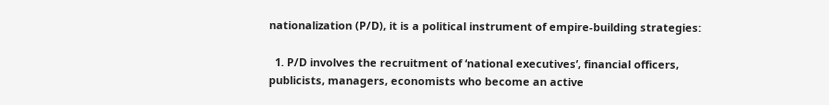nationalization (P/D), it is a political instrument of empire-building strategies:

  1. P/D involves the recruitment of ‘national executives’, financial officers, publicists, managers, economists who become an active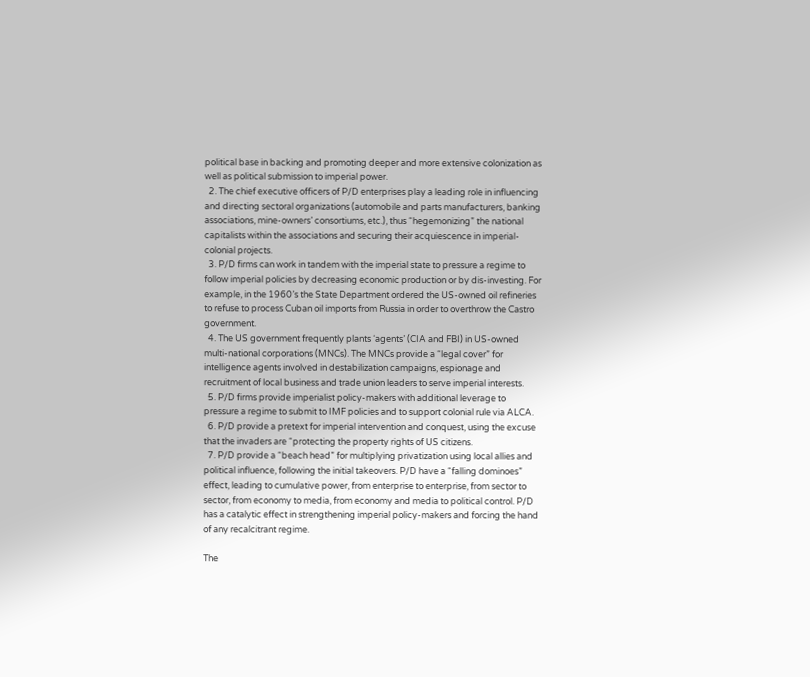political base in backing and promoting deeper and more extensive colonization as well as political submission to imperial power.
  2. The chief executive officers of P/D enterprises play a leading role in influencing and directing sectoral organizations (automobile and parts manufacturers, banking associations, mine-owners’ consortiums, etc.), thus “hegemonizing” the national capitalists within the associations and securing their acquiescence in imperial-colonial projects.
  3. P/D firms can work in tandem with the imperial state to pressure a regime to follow imperial policies by decreasing economic production or by dis-investing. For example, in the 1960’s the State Department ordered the US-owned oil refineries to refuse to process Cuban oil imports from Russia in order to overthrow the Castro government.
  4. The US government frequently plants ‘agents’ (CIA and FBI) in US-owned multi-national corporations (MNCs). The MNCs provide a “legal cover” for intelligence agents involved in destabilization campaigns, espionage and recruitment of local business and trade union leaders to serve imperial interests.
  5. P/D firms provide imperialist policy-makers with additional leverage to pressure a regime to submit to IMF policies and to support colonial rule via ALCA.
  6. P/D provide a pretext for imperial intervention and conquest, using the excuse that the invaders are “protecting the property rights of US citizens.
  7. P/D provide a “beach head” for multiplying privatization using local allies and political influence, following the initial takeovers. P/D have a “falling dominoes” effect, leading to cumulative power, from enterprise to enterprise, from sector to sector, from economy to media, from economy and media to political control. P/D has a catalytic effect in strengthening imperial policy-makers and forcing the hand of any recalcitrant regime.

The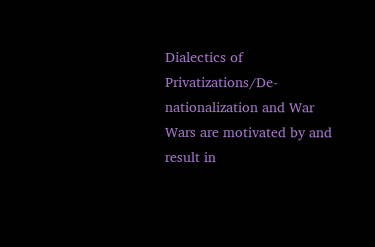Dialectics of Privatizations/De-nationalization and War
Wars are motivated by and result in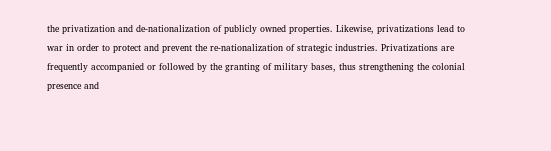the privatization and de-nationalization of publicly owned properties. Likewise, privatizations lead to war in order to protect and prevent the re-nationalization of strategic industries. Privatizations are frequently accompanied or followed by the granting of military bases, thus strengthening the colonial presence and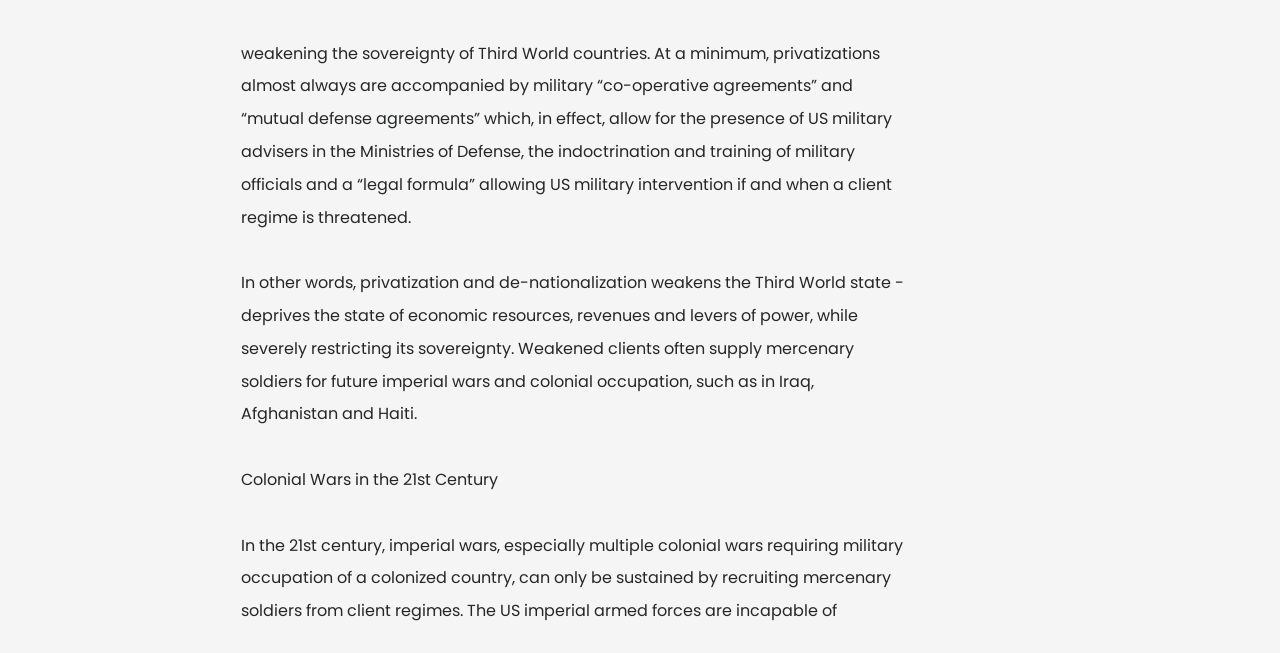weakening the sovereignty of Third World countries. At a minimum, privatizations almost always are accompanied by military “co-operative agreements” and “mutual defense agreements” which, in effect, allow for the presence of US military advisers in the Ministries of Defense, the indoctrination and training of military officials and a “legal formula” allowing US military intervention if and when a client regime is threatened.

In other words, privatization and de-nationalization weakens the Third World state - deprives the state of economic resources, revenues and levers of power, while severely restricting its sovereignty. Weakened clients often supply mercenary soldiers for future imperial wars and colonial occupation, such as in Iraq, Afghanistan and Haiti.

Colonial Wars in the 21st Century

In the 21st century, imperial wars, especially multiple colonial wars requiring military occupation of a colonized country, can only be sustained by recruiting mercenary soldiers from client regimes. The US imperial armed forces are incapable of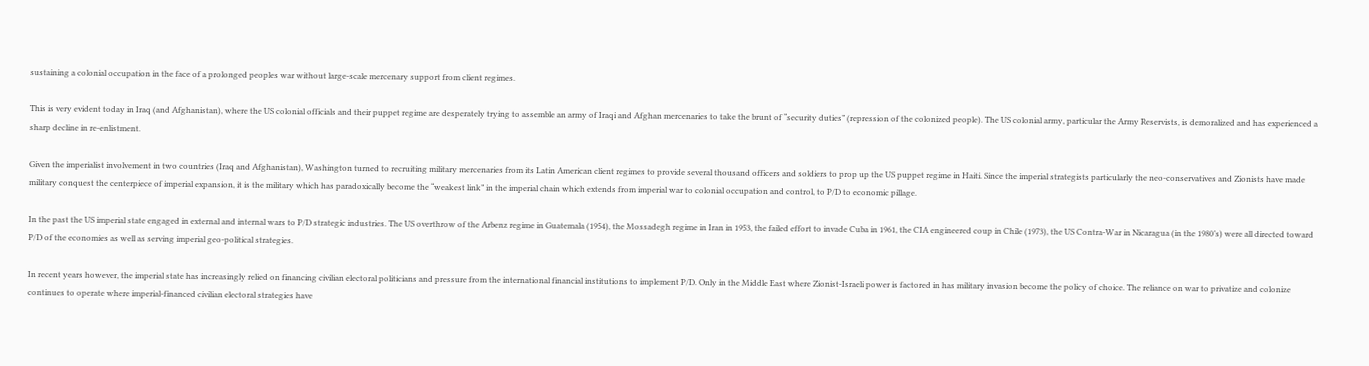sustaining a colonial occupation in the face of a prolonged peoples war without large-scale mercenary support from client regimes.

This is very evident today in Iraq (and Afghanistan), where the US colonial officials and their puppet regime are desperately trying to assemble an army of Iraqi and Afghan mercenaries to take the brunt of “security duties” (repression of the colonized people). The US colonial army, particular the Army Reservists, is demoralized and has experienced a sharp decline in re-enlistment.

Given the imperialist involvement in two countries (Iraq and Afghanistan), Washington turned to recruiting military mercenaries from its Latin American client regimes to provide several thousand officers and soldiers to prop up the US puppet regime in Haiti. Since the imperial strategists particularly the neo-conservatives and Zionists have made military conquest the centerpiece of imperial expansion, it is the military which has paradoxically become the “weakest link” in the imperial chain which extends from imperial war to colonial occupation and control, to P/D to economic pillage.

In the past the US imperial state engaged in external and internal wars to P/D strategic industries. The US overthrow of the Arbenz regime in Guatemala (1954), the Mossadegh regime in Iran in 1953, the failed effort to invade Cuba in 1961, the CIA engineered coup in Chile (1973), the US Contra-War in Nicaragua (in the 1980’s) were all directed toward P/D of the economies as well as serving imperial geo-political strategies.

In recent years however, the imperial state has increasingly relied on financing civilian electoral politicians and pressure from the international financial institutions to implement P/D. Only in the Middle East where Zionist-Israeli power is factored in has military invasion become the policy of choice. The reliance on war to privatize and colonize continues to operate where imperial-financed civilian electoral strategies have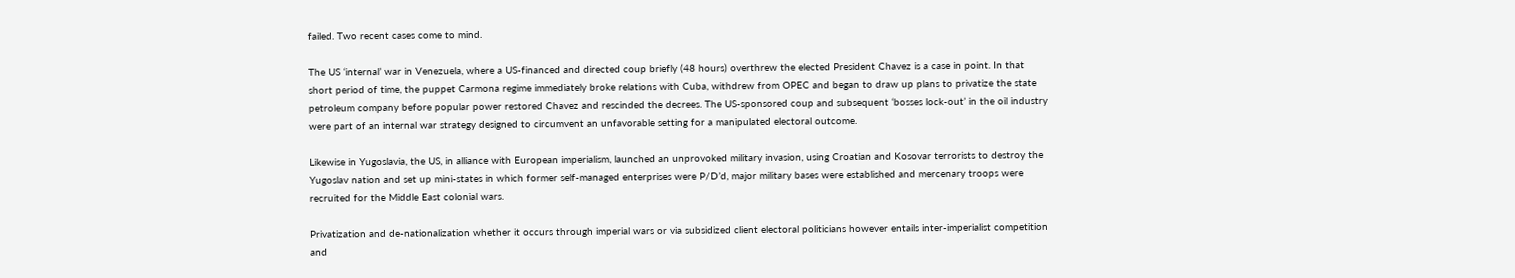failed. Two recent cases come to mind.

The US ‘internal’ war in Venezuela, where a US-financed and directed coup briefly (48 hours) overthrew the elected President Chavez is a case in point. In that short period of time, the puppet Carmona regime immediately broke relations with Cuba, withdrew from OPEC and began to draw up plans to privatize the state petroleum company before popular power restored Chavez and rescinded the decrees. The US-sponsored coup and subsequent ‘bosses lock-out’ in the oil industry were part of an internal war strategy designed to circumvent an unfavorable setting for a manipulated electoral outcome.

Likewise in Yugoslavia, the US, in alliance with European imperialism, launched an unprovoked military invasion, using Croatian and Kosovar terrorists to destroy the Yugoslav nation and set up mini-states in which former self-managed enterprises were P/D’d, major military bases were established and mercenary troops were recruited for the Middle East colonial wars.

Privatization and de-nationalization whether it occurs through imperial wars or via subsidized client electoral politicians however entails inter-imperialist competition and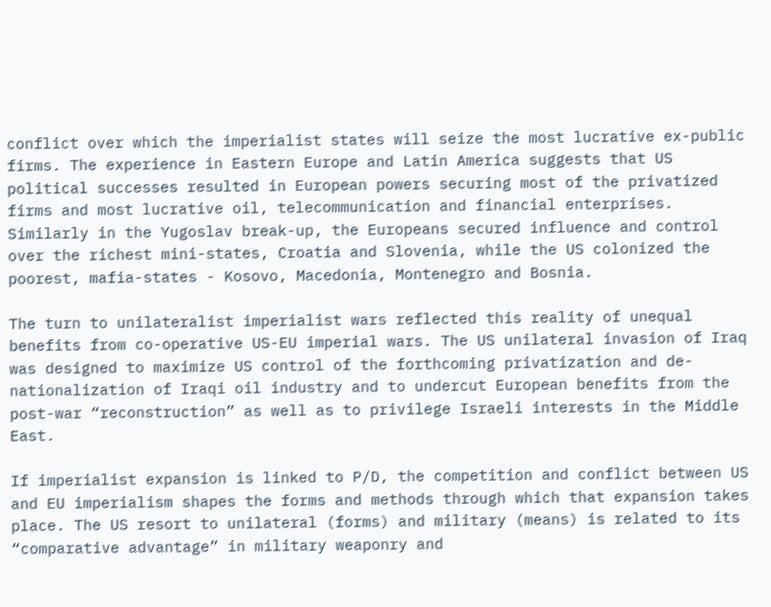conflict over which the imperialist states will seize the most lucrative ex-public firms. The experience in Eastern Europe and Latin America suggests that US political successes resulted in European powers securing most of the privatized firms and most lucrative oil, telecommunication and financial enterprises. Similarly in the Yugoslav break-up, the Europeans secured influence and control over the richest mini-states, Croatia and Slovenia, while the US colonized the poorest, mafia-states - Kosovo, Macedonia, Montenegro and Bosnia.

The turn to unilateralist imperialist wars reflected this reality of unequal benefits from co-operative US-EU imperial wars. The US unilateral invasion of Iraq was designed to maximize US control of the forthcoming privatization and de-nationalization of Iraqi oil industry and to undercut European benefits from the post-war “reconstruction” as well as to privilege Israeli interests in the Middle East.

If imperialist expansion is linked to P/D, the competition and conflict between US and EU imperialism shapes the forms and methods through which that expansion takes place. The US resort to unilateral (forms) and military (means) is related to its “comparative advantage” in military weaponry and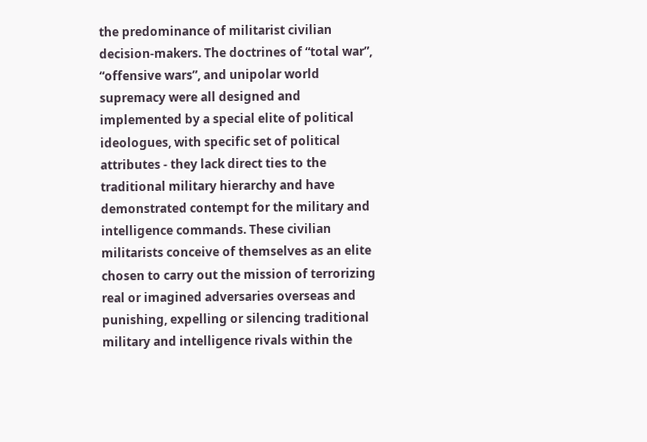the predominance of militarist civilian decision-makers. The doctrines of “total war”, “offensive wars”, and unipolar world supremacy were all designed and implemented by a special elite of political ideologues, with specific set of political attributes - they lack direct ties to the traditional military hierarchy and have demonstrated contempt for the military and intelligence commands. These civilian militarists conceive of themselves as an elite chosen to carry out the mission of terrorizing real or imagined adversaries overseas and punishing, expelling or silencing traditional military and intelligence rivals within the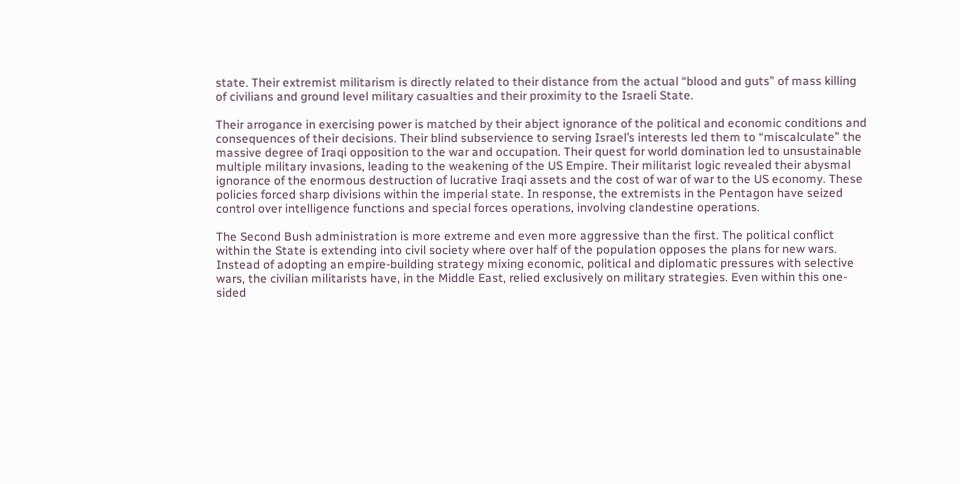state. Their extremist militarism is directly related to their distance from the actual “blood and guts” of mass killing of civilians and ground level military casualties and their proximity to the Israeli State.

Their arrogance in exercising power is matched by their abject ignorance of the political and economic conditions and consequences of their decisions. Their blind subservience to serving Israel’s interests led them to “miscalculate” the massive degree of Iraqi opposition to the war and occupation. Their quest for world domination led to unsustainable multiple military invasions, leading to the weakening of the US Empire. Their militarist logic revealed their abysmal ignorance of the enormous destruction of lucrative Iraqi assets and the cost of war of war to the US economy. These policies forced sharp divisions within the imperial state. In response, the extremists in the Pentagon have seized control over intelligence functions and special forces operations, involving clandestine operations.

The Second Bush administration is more extreme and even more aggressive than the first. The political conflict within the State is extending into civil society where over half of the population opposes the plans for new wars. Instead of adopting an empire-building strategy mixing economic, political and diplomatic pressures with selective wars, the civilian militarists have, in the Middle East, relied exclusively on military strategies. Even within this one-sided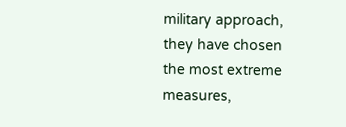military approach, they have chosen the most extreme measures,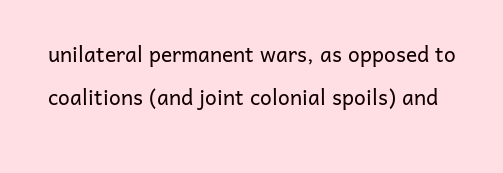unilateral permanent wars, as opposed to coalitions (and joint colonial spoils) and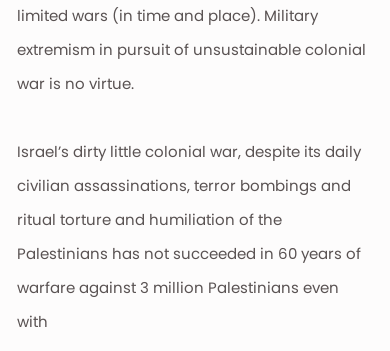limited wars (in time and place). Military extremism in pursuit of unsustainable colonial war is no virtue.

Israel’s dirty little colonial war, despite its daily civilian assassinations, terror bombings and ritual torture and humiliation of the Palestinians has not succeeded in 60 years of warfare against 3 million Palestinians even with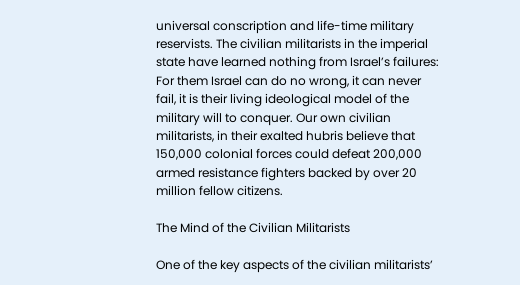universal conscription and life-time military reservists. The civilian militarists in the imperial state have learned nothing from Israel’s failures: For them Israel can do no wrong, it can never fail, it is their living ideological model of the military will to conquer. Our own civilian militarists, in their exalted hubris believe that 150,000 colonial forces could defeat 200,000 armed resistance fighters backed by over 20 million fellow citizens.

The Mind of the Civilian Militarists

One of the key aspects of the civilian militarists’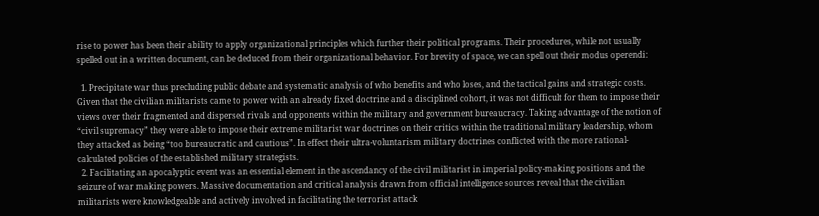rise to power has been their ability to apply organizational principles which further their political programs. Their procedures, while not usually spelled out in a written document, can be deduced from their organizational behavior. For brevity of space, we can spell out their modus operendi:

  1. Precipitate war thus precluding public debate and systematic analysis of who benefits and who loses, and the tactical gains and strategic costs. Given that the civilian militarists came to power with an already fixed doctrine and a disciplined cohort, it was not difficult for them to impose their views over their fragmented and dispersed rivals and opponents within the military and government bureaucracy. Taking advantage of the notion of “civil supremacy” they were able to impose their extreme militarist war doctrines on their critics within the traditional military leadership, whom they attacked as being “too bureaucratic and cautious”. In effect their ultra-voluntarism military doctrines conflicted with the more rational-calculated policies of the established military strategists.
  2. Facilitating an apocalyptic event was an essential element in the ascendancy of the civil militarist in imperial policy-making positions and the seizure of war making powers. Massive documentation and critical analysis drawn from official intelligence sources reveal that the civilian militarists were knowledgeable and actively involved in facilitating the terrorist attack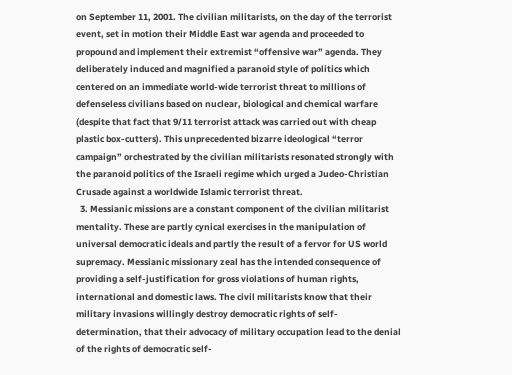on September 11, 2001. The civilian militarists, on the day of the terrorist event, set in motion their Middle East war agenda and proceeded to propound and implement their extremist “offensive war” agenda. They deliberately induced and magnified a paranoid style of politics which centered on an immediate world-wide terrorist threat to millions of defenseless civilians based on nuclear, biological and chemical warfare (despite that fact that 9/11 terrorist attack was carried out with cheap plastic box-cutters). This unprecedented bizarre ideological “terror campaign” orchestrated by the civilian militarists resonated strongly with the paranoid politics of the Israeli regime which urged a Judeo-Christian Crusade against a worldwide Islamic terrorist threat.
  3. Messianic missions are a constant component of the civilian militarist mentality. These are partly cynical exercises in the manipulation of universal democratic ideals and partly the result of a fervor for US world supremacy. Messianic missionary zeal has the intended consequence of providing a self-justification for gross violations of human rights, international and domestic laws. The civil militarists know that their military invasions willingly destroy democratic rights of self-determination, that their advocacy of military occupation lead to the denial of the rights of democratic self-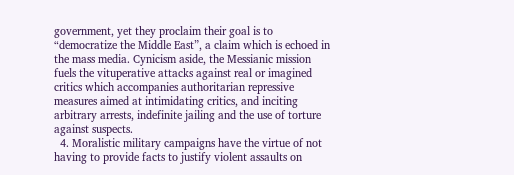government, yet they proclaim their goal is to “democratize the Middle East”, a claim which is echoed in the mass media. Cynicism aside, the Messianic mission fuels the vituperative attacks against real or imagined critics which accompanies authoritarian repressive measures aimed at intimidating critics, and inciting arbitrary arrests, indefinite jailing and the use of torture against suspects.
  4. Moralistic military campaigns have the virtue of not having to provide facts to justify violent assaults on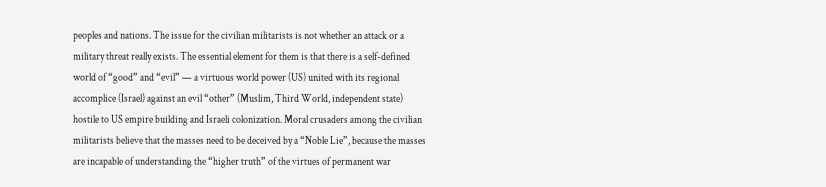peoples and nations. The issue for the civilian militarists is not whether an attack or a military threat really exists. The essential element for them is that there is a self-defined world of “good” and “evil” — a virtuous world power (US) united with its regional accomplice (Israel) against an evil “other” (Muslim, Third World, independent state) hostile to US empire building and Israeli colonization. Moral crusaders among the civilian militarists believe that the masses need to be deceived by a “Noble Lie”, because the masses are incapable of understanding the “higher truth” of the virtues of permanent war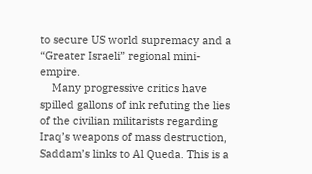to secure US world supremacy and a “Greater Israeli” regional mini-empire.
    Many progressive critics have spilled gallons of ink refuting the lies of the civilian militarists regarding Iraq’s weapons of mass destruction, Saddam’s links to Al Queda. This is a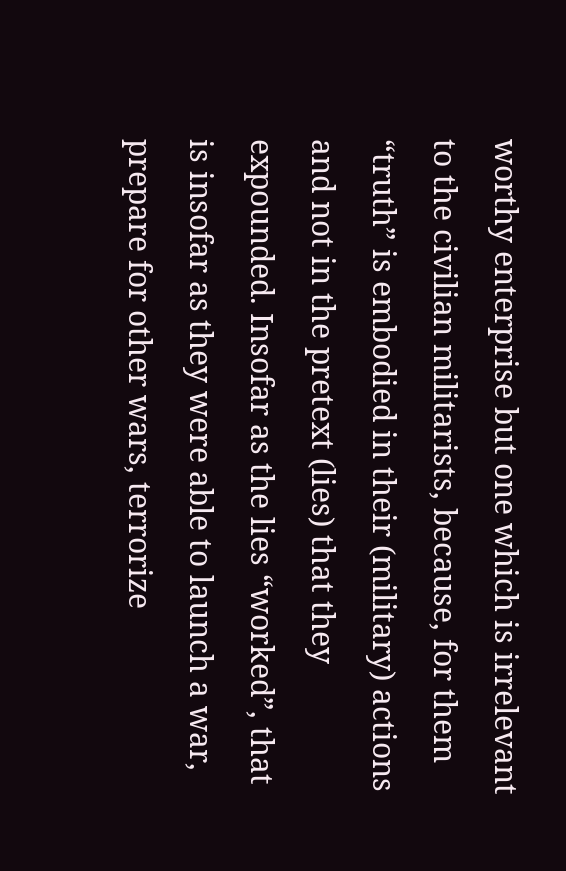worthy enterprise but one which is irrelevant to the civilian militarists, because, for them “truth” is embodied in their (military) actions and not in the pretext (lies) that they expounded. Insofar as the lies “worked”, that is insofar as they were able to launch a war, prepare for other wars, terrorize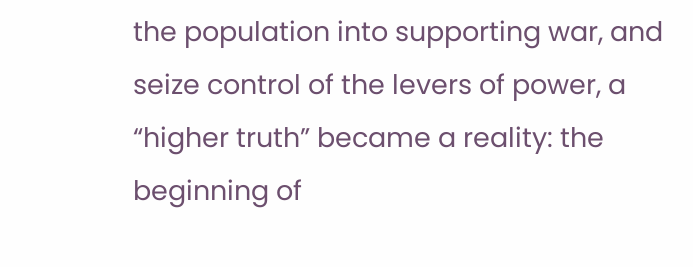the population into supporting war, and seize control of the levers of power, a “higher truth” became a reality: the beginning of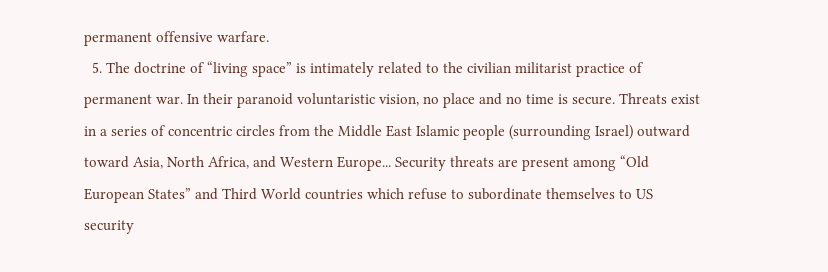permanent offensive warfare.
  5. The doctrine of “living space” is intimately related to the civilian militarist practice of permanent war. In their paranoid voluntaristic vision, no place and no time is secure. Threats exist in a series of concentric circles from the Middle East Islamic people (surrounding Israel) outward toward Asia, North Africa, and Western Europe... Security threats are present among “Old European States” and Third World countries which refuse to subordinate themselves to US security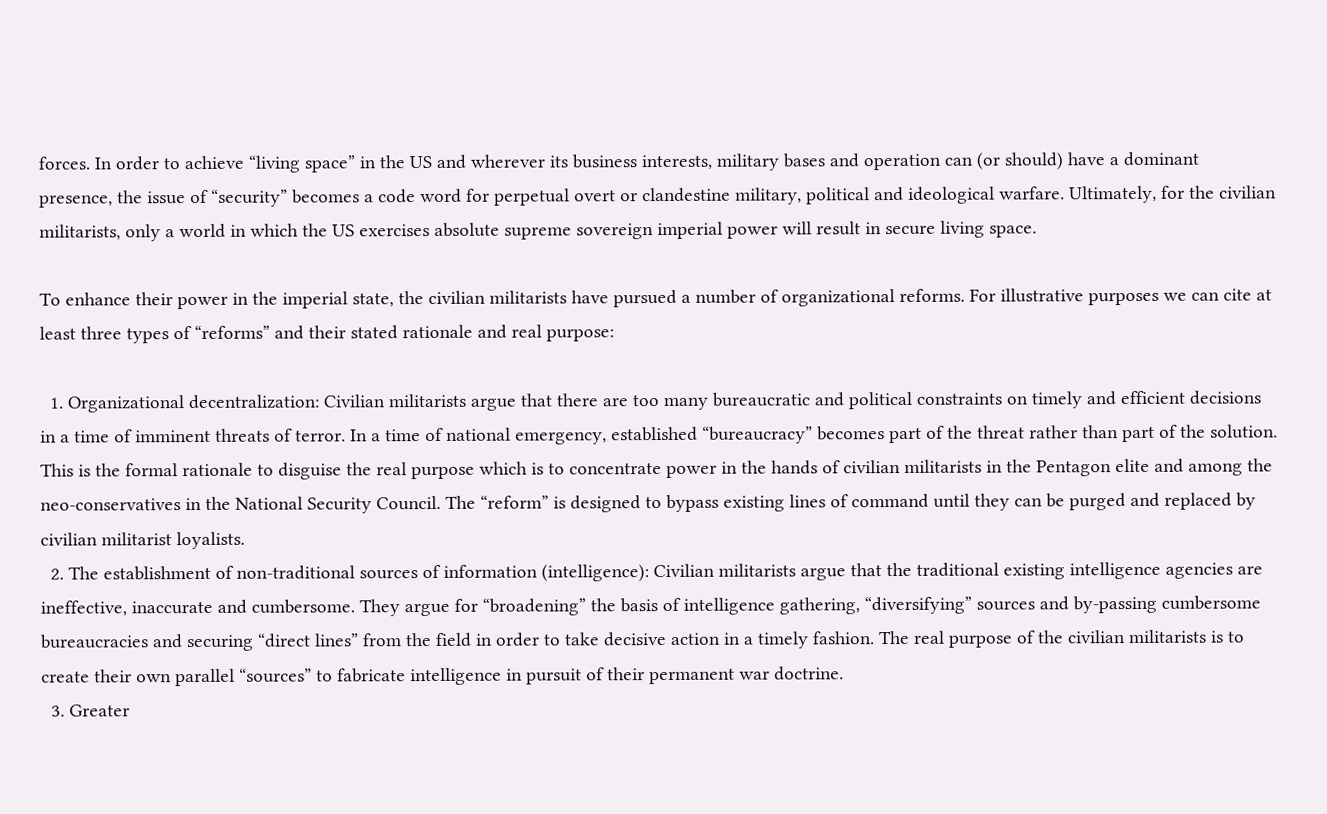forces. In order to achieve “living space” in the US and wherever its business interests, military bases and operation can (or should) have a dominant presence, the issue of “security” becomes a code word for perpetual overt or clandestine military, political and ideological warfare. Ultimately, for the civilian militarists, only a world in which the US exercises absolute supreme sovereign imperial power will result in secure living space.

To enhance their power in the imperial state, the civilian militarists have pursued a number of organizational reforms. For illustrative purposes we can cite at least three types of “reforms” and their stated rationale and real purpose:

  1. Organizational decentralization: Civilian militarists argue that there are too many bureaucratic and political constraints on timely and efficient decisions in a time of imminent threats of terror. In a time of national emergency, established “bureaucracy” becomes part of the threat rather than part of the solution. This is the formal rationale to disguise the real purpose which is to concentrate power in the hands of civilian militarists in the Pentagon elite and among the neo-conservatives in the National Security Council. The “reform” is designed to bypass existing lines of command until they can be purged and replaced by civilian militarist loyalists.
  2. The establishment of non-traditional sources of information (intelligence): Civilian militarists argue that the traditional existing intelligence agencies are ineffective, inaccurate and cumbersome. They argue for “broadening” the basis of intelligence gathering, “diversifying” sources and by-passing cumbersome bureaucracies and securing “direct lines” from the field in order to take decisive action in a timely fashion. The real purpose of the civilian militarists is to create their own parallel “sources” to fabricate intelligence in pursuit of their permanent war doctrine.
  3. Greater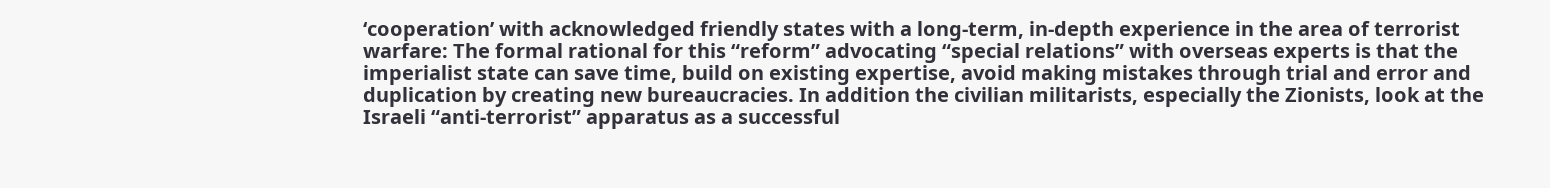‘cooperation’ with acknowledged friendly states with a long-term, in-depth experience in the area of terrorist warfare: The formal rational for this “reform” advocating “special relations” with overseas experts is that the imperialist state can save time, build on existing expertise, avoid making mistakes through trial and error and duplication by creating new bureaucracies. In addition the civilian militarists, especially the Zionists, look at the Israeli “anti-terrorist” apparatus as a successful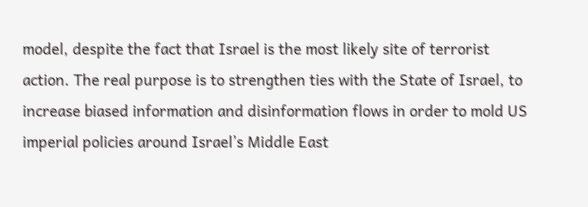model, despite the fact that Israel is the most likely site of terrorist action. The real purpose is to strengthen ties with the State of Israel, to increase biased information and disinformation flows in order to mold US imperial policies around Israel’s Middle East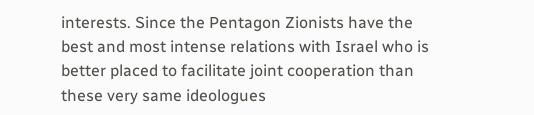interests. Since the Pentagon Zionists have the best and most intense relations with Israel who is better placed to facilitate joint cooperation than these very same ideologues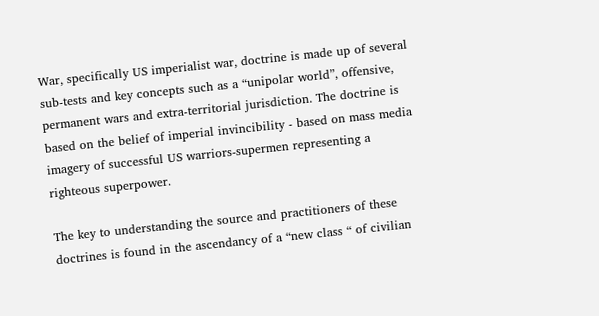War, specifically US imperialist war, doctrine is made up of several sub-tests and key concepts such as a “unipolar world”, offensive, permanent wars and extra-territorial jurisdiction. The doctrine is based on the belief of imperial invincibility - based on mass media imagery of successful US warriors-supermen representing a righteous superpower.

The key to understanding the source and practitioners of these doctrines is found in the ascendancy of a “new class “ of civilian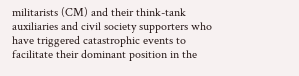militarists (CM) and their think-tank auxiliaries and civil society supporters who have triggered catastrophic events to facilitate their dominant position in the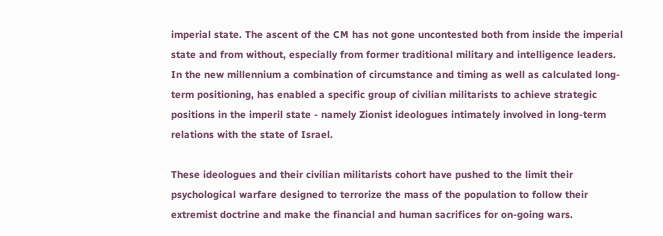imperial state. The ascent of the CM has not gone uncontested both from inside the imperial state and from without, especially from former traditional military and intelligence leaders.
In the new millennium a combination of circumstance and timing as well as calculated long-term positioning, has enabled a specific group of civilian militarists to achieve strategic positions in the imperil state - namely Zionist ideologues intimately involved in long-term relations with the state of Israel.

These ideologues and their civilian militarists cohort have pushed to the limit their psychological warfare designed to terrorize the mass of the population to follow their extremist doctrine and make the financial and human sacrifices for on-going wars.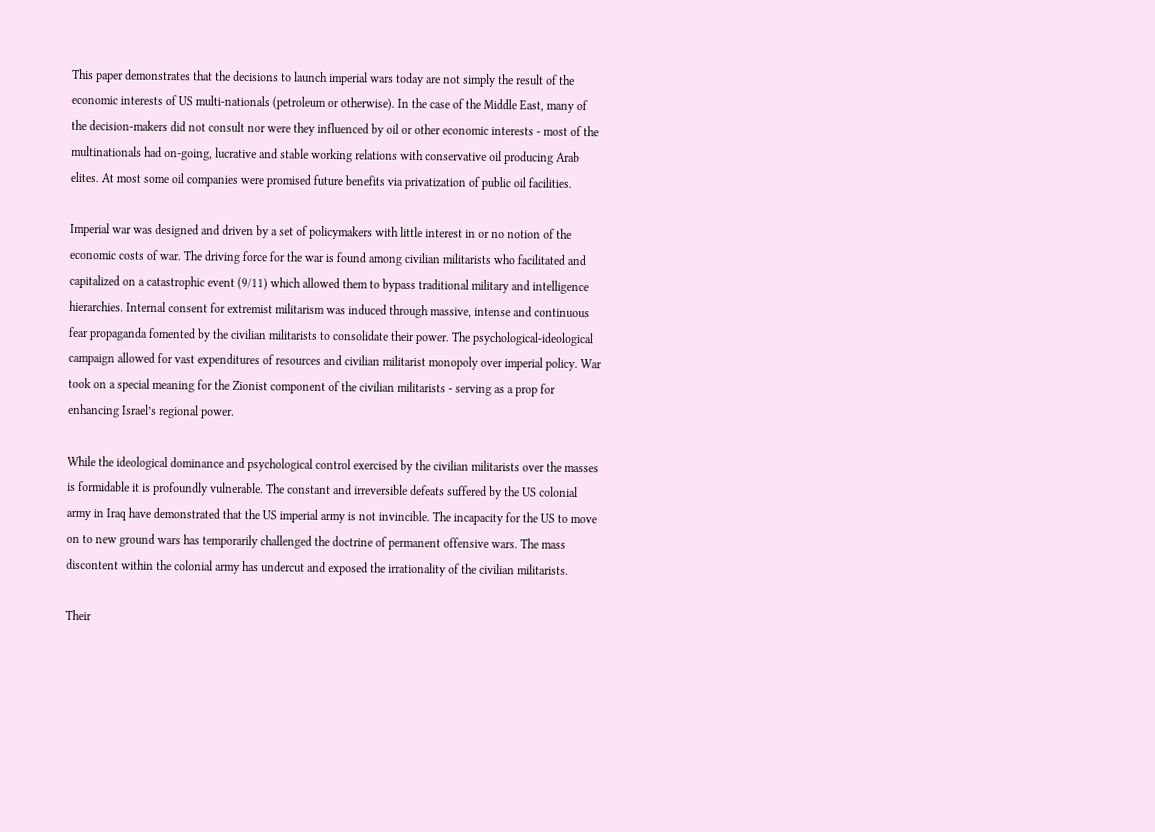This paper demonstrates that the decisions to launch imperial wars today are not simply the result of the economic interests of US multi-nationals (petroleum or otherwise). In the case of the Middle East, many of the decision-makers did not consult nor were they influenced by oil or other economic interests - most of the multinationals had on-going, lucrative and stable working relations with conservative oil producing Arab elites. At most some oil companies were promised future benefits via privatization of public oil facilities.

Imperial war was designed and driven by a set of policymakers with little interest in or no notion of the economic costs of war. The driving force for the war is found among civilian militarists who facilitated and capitalized on a catastrophic event (9/11) which allowed them to bypass traditional military and intelligence hierarchies. Internal consent for extremist militarism was induced through massive, intense and continuous fear propaganda fomented by the civilian militarists to consolidate their power. The psychological-ideological campaign allowed for vast expenditures of resources and civilian militarist monopoly over imperial policy. War took on a special meaning for the Zionist component of the civilian militarists - serving as a prop for enhancing Israel’s regional power.

While the ideological dominance and psychological control exercised by the civilian militarists over the masses is formidable it is profoundly vulnerable. The constant and irreversible defeats suffered by the US colonial army in Iraq have demonstrated that the US imperial army is not invincible. The incapacity for the US to move on to new ground wars has temporarily challenged the doctrine of permanent offensive wars. The mass discontent within the colonial army has undercut and exposed the irrationality of the civilian militarists.

Their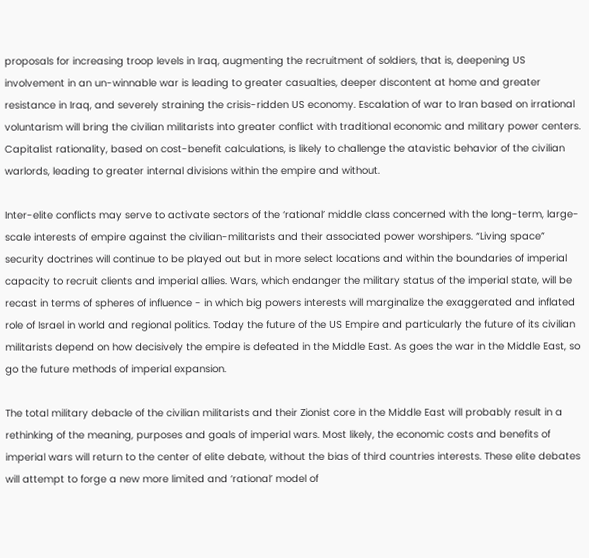proposals for increasing troop levels in Iraq, augmenting the recruitment of soldiers, that is, deepening US involvement in an un-winnable war is leading to greater casualties, deeper discontent at home and greater resistance in Iraq, and severely straining the crisis-ridden US economy. Escalation of war to Iran based on irrational voluntarism will bring the civilian militarists into greater conflict with traditional economic and military power centers. Capitalist rationality, based on cost-benefit calculations, is likely to challenge the atavistic behavior of the civilian warlords, leading to greater internal divisions within the empire and without.

Inter-elite conflicts may serve to activate sectors of the ‘rational’ middle class concerned with the long-term, large-scale interests of empire against the civilian-militarists and their associated power worshipers. “Living space” security doctrines will continue to be played out but in more select locations and within the boundaries of imperial capacity to recruit clients and imperial allies. Wars, which endanger the military status of the imperial state, will be recast in terms of spheres of influence - in which big powers interests will marginalize the exaggerated and inflated role of Israel in world and regional politics. Today the future of the US Empire and particularly the future of its civilian militarists depend on how decisively the empire is defeated in the Middle East. As goes the war in the Middle East, so go the future methods of imperial expansion.

The total military debacle of the civilian militarists and their Zionist core in the Middle East will probably result in a rethinking of the meaning, purposes and goals of imperial wars. Most likely, the economic costs and benefits of imperial wars will return to the center of elite debate, without the bias of third countries interests. These elite debates will attempt to forge a new more limited and ‘rational’ model of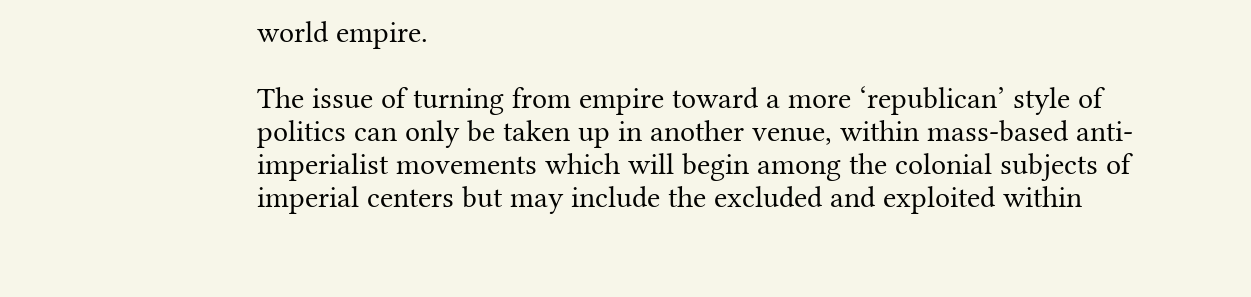world empire.

The issue of turning from empire toward a more ‘republican’ style of politics can only be taken up in another venue, within mass-based anti-imperialist movements which will begin among the colonial subjects of imperial centers but may include the excluded and exploited within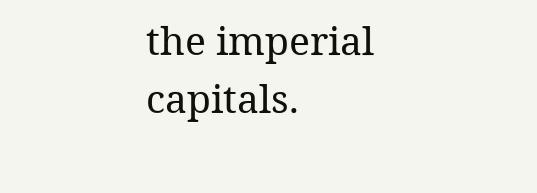the imperial capitals.